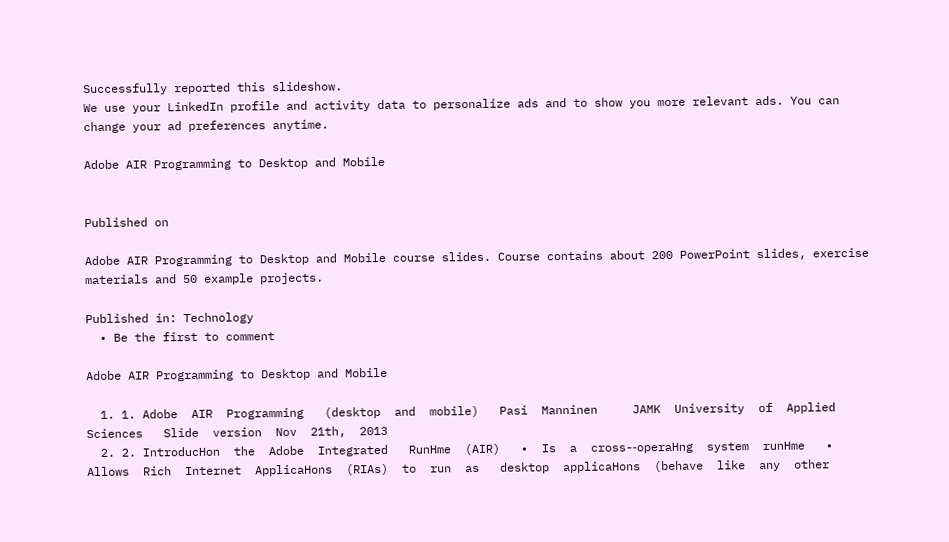Successfully reported this slideshow.
We use your LinkedIn profile and activity data to personalize ads and to show you more relevant ads. You can change your ad preferences anytime.

Adobe AIR Programming to Desktop and Mobile


Published on

Adobe AIR Programming to Desktop and Mobile course slides. Course contains about 200 PowerPoint slides, exercise materials and 50 example projects.

Published in: Technology
  • Be the first to comment

Adobe AIR Programming to Desktop and Mobile

  1. 1. Adobe  AIR  Programming   (desktop  and  mobile)   Pasi  Manninen     JAMK  University  of  Applied  Sciences   Slide  version  Nov  21th,  2013
  2. 2. IntroducHon  the  Adobe  Integrated   RunHme  (AIR)   •  Is  a  cross-‐operaHng  system  runHme   •  Allows  Rich  Internet  ApplicaHons  (RIAs)  to  run  as   desktop  applicaHons  (behave  like  any  other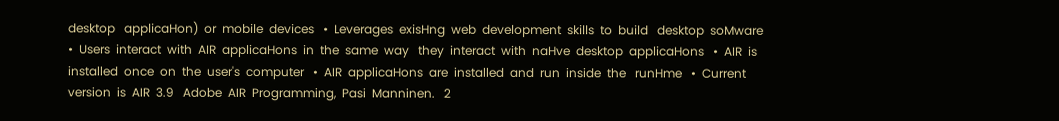desktop   applicaHon)  or  mobile  devices   •  Leverages  exisHng  web  development  skills  to  build   desktop  soMware   •  Users  interact  with  AIR  applicaHons  in  the  same  way   they  interact  with  naHve  desktop  applicaHons   •  AIR  is  installed  once  on  the  user's  computer   •  AIR  applicaHons  are  installed  and  run  inside  the   runHme   •  Current  version  is  AIR  3.9   Adobe  AIR  Programming,  Pasi  Manninen.   2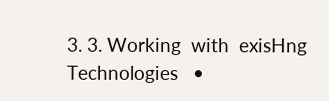3. 3. Working  with  exisHng  Technologies   •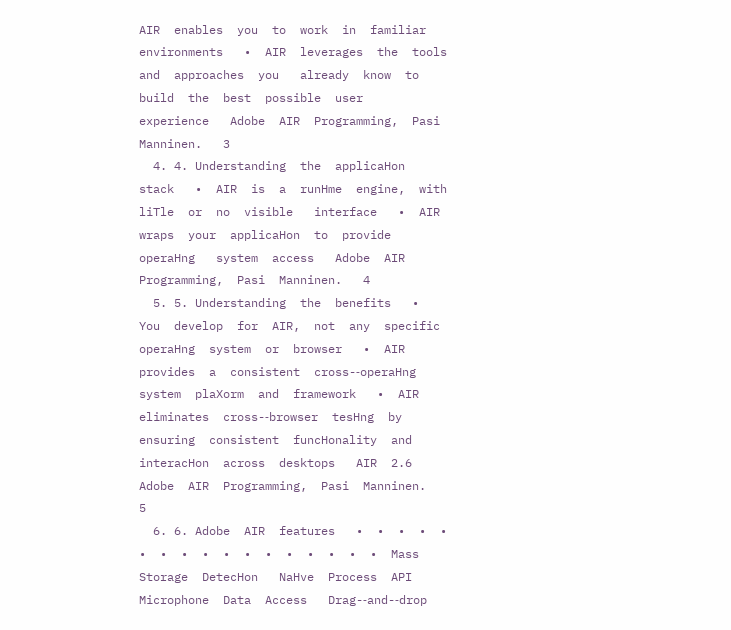AIR  enables  you  to  work  in  familiar  environments   •  AIR  leverages  the  tools  and  approaches  you   already  know  to  build  the  best  possible  user   experience   Adobe  AIR  Programming,  Pasi  Manninen.   3
  4. 4. Understanding  the  applicaHon  stack   •  AIR  is  a  runHme  engine,  with  liTle  or  no  visible   interface   •  AIR  wraps  your  applicaHon  to  provide  operaHng   system  access   Adobe  AIR  Programming,  Pasi  Manninen.   4
  5. 5. Understanding  the  benefits   •  You  develop  for  AIR,  not  any  specific   operaHng  system  or  browser   •  AIR  provides  a  consistent  cross-‐operaHng   system  plaXorm  and  framework   •  AIR  eliminates  cross-‐browser  tesHng  by   ensuring  consistent  funcHonality  and   interacHon  across  desktops   AIR  2.6   Adobe  AIR  Programming,  Pasi  Manninen.   5
  6. 6. Adobe  AIR  features   •  •  •  •  •  •  •  •  •  •  •  •  •  •  •  •  •  Mass  Storage  DetecHon   NaHve  Process  API   Microphone  Data  Access   Drag-‐and-‐drop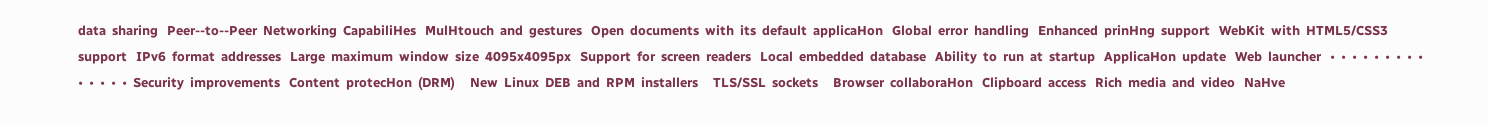data  sharing   Peer-‐to-‐Peer  Networking  CapabiliHes   MulHtouch  and  gestures   Open  documents  with  its  default  applicaHon   Global  error  handling   Enhanced  prinHng  support   WebKit  with  HTML5/CSS3  support   IPv6  format  addresses   Large  maximum  window  size  4095x4095px   Support  for  screen  readers   Local  embedded  database   Ability  to  run  at  startup   ApplicaHon  update   Web  launcher   •  •  •  •  •  •  •  •  •  •  •  •  •  •  Security  improvements   Content  protecHon  (DRM)     New  Linux  DEB  and  RPM  installers     TLS/SSL  sockets     Browser  collaboraHon   Clipboard  access   Rich  media  and  video   NaHve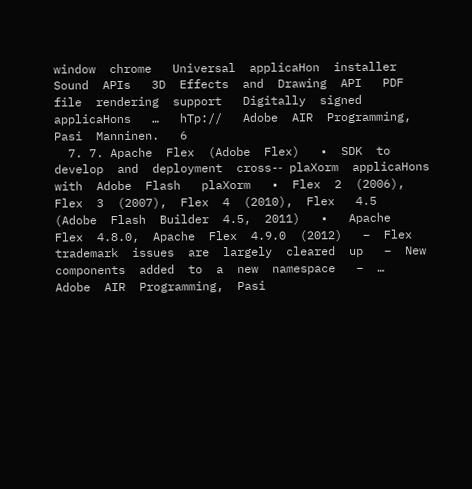window  chrome   Universal  applicaHon  installer   Sound  APIs   3D  Effects  and  Drawing  API   PDF  file  rendering  support   Digitally  signed  applicaHons   …   hTp://   Adobe  AIR  Programming,  Pasi  Manninen.   6
  7. 7. Apache  Flex  (Adobe  Flex)   •  SDK  to  develop  and  deployment  cross-‐ plaXorm  applicaHons  with  Adobe  Flash   plaXorm   •  Flex  2  (2006),  Flex  3  (2007),  Flex  4  (2010),  Flex   4.5  (Adobe  Flash  Builder  4.5,  2011)   •   Apache  Flex  4.8.0,  Apache  Flex  4.9.0  (2012)   –  Flex  trademark  issues  are  largely  cleared  up   –  New  components  added  to  a  new  namespace   –  …   Adobe  AIR  Programming,  Pasi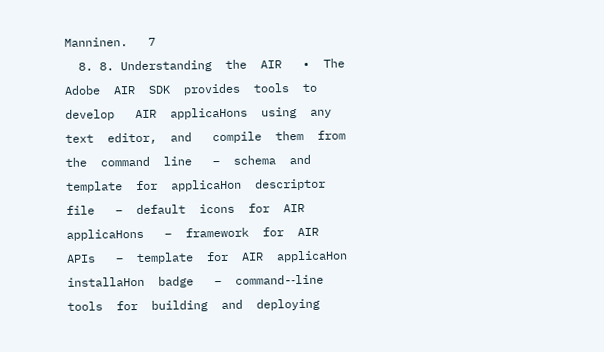Manninen.   7
  8. 8. Understanding  the  AIR   •  The  Adobe  AIR  SDK  provides  tools  to  develop   AIR  applicaHons  using  any  text  editor,  and   compile  them  from  the  command  line   –  schema  and  template  for  applicaHon  descriptor   file   –  default  icons  for  AIR  applicaHons   –  framework  for  AIR  APIs   –  template  for  AIR  applicaHon  installaHon  badge   –  command-‐line  tools  for  building  and  deploying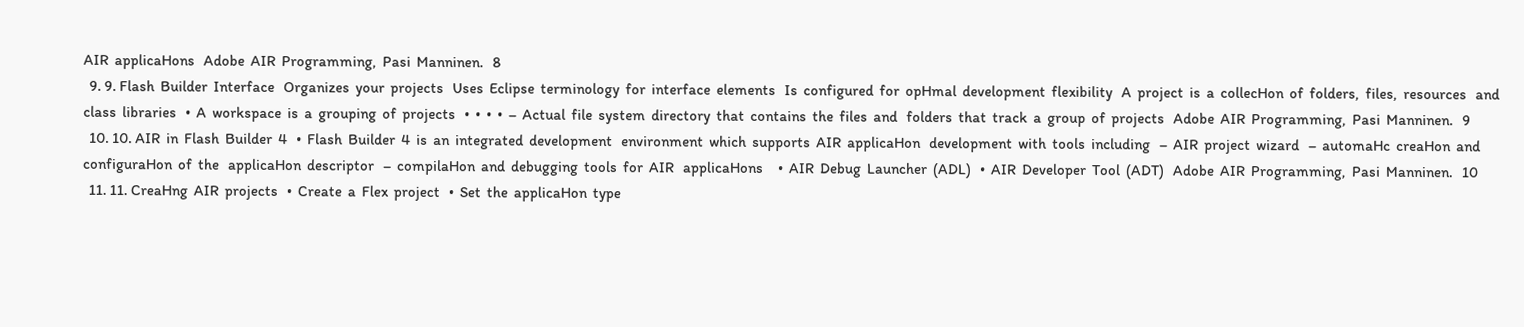AIR  applicaHons   Adobe  AIR  Programming,  Pasi  Manninen.   8
  9. 9. Flash  Builder  Interface   Organizes  your  projects   Uses  Eclipse  terminology  for  interface  elements   Is  configured  for  opHmal  development  flexibility   A  project  is  a  collecHon  of  folders,  files,  resources   and  class  libraries   •  A  workspace  is  a  grouping  of  projects   •  •  •  •  –  Actual  file  system  directory  that  contains  the  files  and   folders  that  track  a  group  of  projects   Adobe  AIR  Programming,  Pasi  Manninen.   9
  10. 10. AIR  in  Flash  Builder  4   •  Flash  Builder  4  is  an  integrated  development   environment  which  supports  AIR  applicaHon   development  with  tools  including   –  AIR  project  wizard   –  automaHc  creaHon  and  configuraHon  of  the   applicaHon  descriptor   –  compilaHon  and  debugging  tools  for  AIR   applicaHons     •  AIR  Debug  Launcher  (ADL)   •  AIR  Developer  Tool  (ADT)   Adobe  AIR  Programming,  Pasi  Manninen.   10
  11. 11. CreaHng  AIR  projects   •  Create  a  Flex  project   •  Set  the  applicaHon  type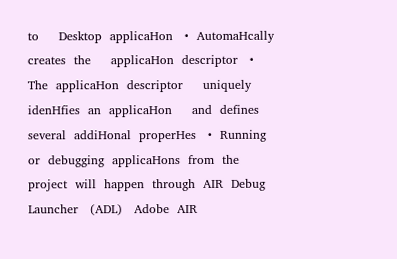to     Desktop  applicaHon   •  AutomaHcally  creates  the     applicaHon  descriptor   •  The  applicaHon  descriptor     uniquely  idenHfies  an  applicaHon     and  defines  several  addiHonal  properHes   •  Running  or  debugging  applicaHons  from  the   project  will  happen  through  AIR  Debug  Launcher   (ADL)   Adobe  AIR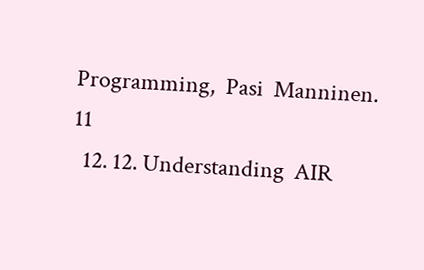Programming,  Pasi  Manninen.   11
  12. 12. Understanding  AIR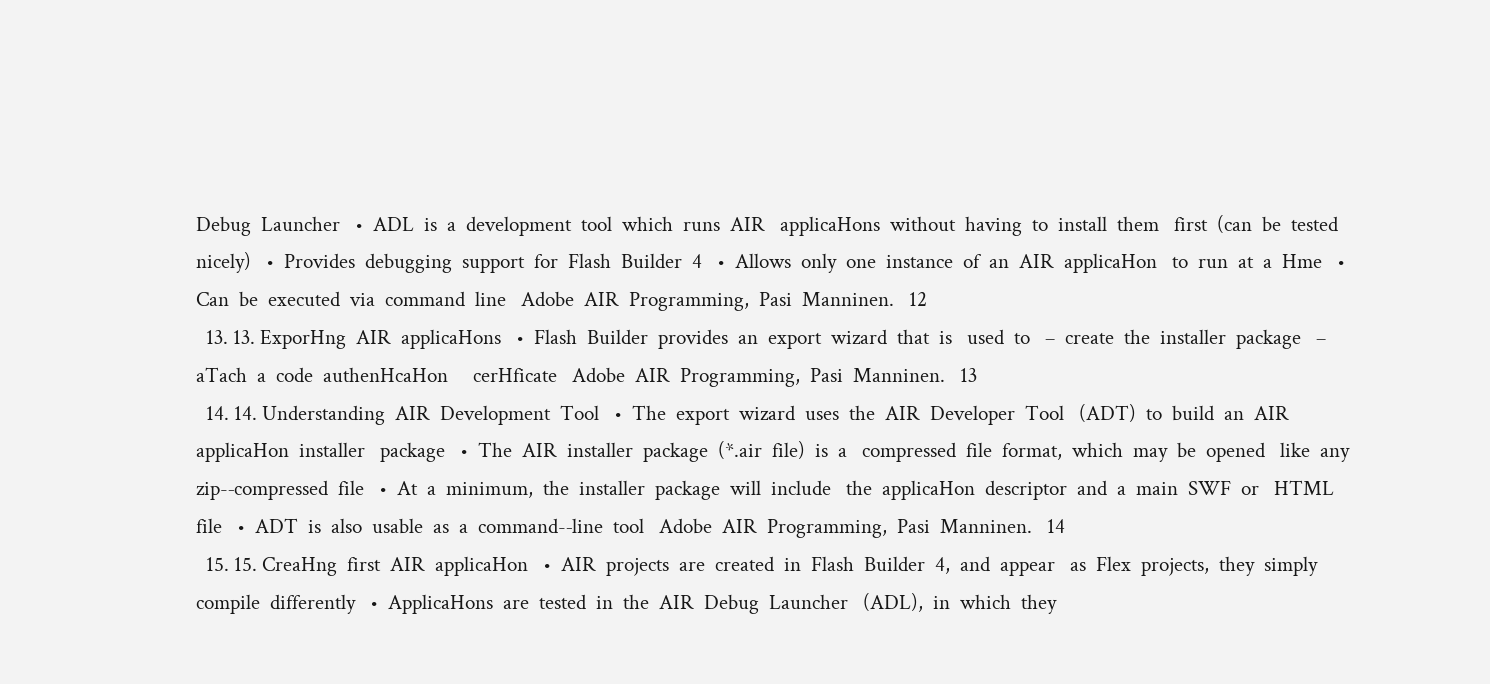Debug  Launcher   •  ADL  is  a  development  tool  which  runs  AIR   applicaHons  without  having  to  install  them   first  (can  be  tested  nicely)   •  Provides  debugging  support  for  Flash  Builder  4   •  Allows  only  one  instance  of  an  AIR  applicaHon   to  run  at  a  Hme   •  Can  be  executed  via  command  line   Adobe  AIR  Programming,  Pasi  Manninen.   12
  13. 13. ExporHng  AIR  applicaHons   •  Flash  Builder  provides  an  export  wizard  that  is   used  to   –  create  the  installer  package   –  aTach  a  code  authenHcaHon     cerHficate   Adobe  AIR  Programming,  Pasi  Manninen.   13
  14. 14. Understanding  AIR  Development  Tool   •  The  export  wizard  uses  the  AIR  Developer  Tool   (ADT)  to  build  an  AIR  applicaHon  installer   package   •  The  AIR  installer  package  (*.air  file)  is  a   compressed  file  format,  which  may  be  opened   like  any  zip-‐compressed  file   •  At  a  minimum,  the  installer  package  will  include   the  applicaHon  descriptor  and  a  main  SWF  or   HTML  file   •  ADT  is  also  usable  as  a  command-‐line  tool   Adobe  AIR  Programming,  Pasi  Manninen.   14
  15. 15. CreaHng  first  AIR  applicaHon   •  AIR  projects  are  created  in  Flash  Builder  4,  and  appear   as  Flex  projects,  they  simply  compile  differently   •  ApplicaHons  are  tested  in  the  AIR  Debug  Launcher   (ADL),  in  which  they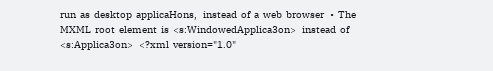run  as  desktop  applicaHons,   instead  of  a  web  browser   •  The  MXML  root  element  is  <s:WindowedApplica3on>   instead  of  <s:Applica3on>   <?xml  version="1.0"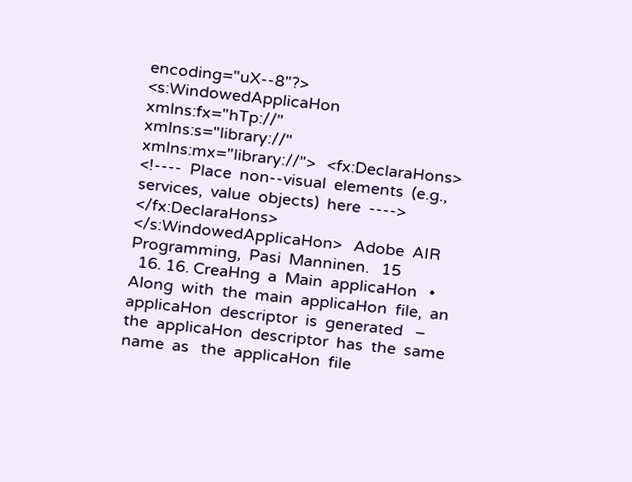encoding="uX-‐8"?>   <s:WindowedApplicaHon            xmlns:fx="hTp://"            xmlns:s="library://"            xmlns:mx="library://">   <fx:DeclaraHons>          <!-‐-‐  Place  non-‐visual  elements  (e.g.,  services,  value  objects)  here  -‐-‐>   </fx:DeclaraHons>   </s:WindowedApplicaHon>   Adobe  AIR  Programming,  Pasi  Manninen.   15
  16. 16. CreaHng  a  Main  applicaHon   •  Along  with  the  main  applicaHon  file,  an   applicaHon  descriptor  is  generated   –  the  applicaHon  descriptor  has  the  same  name  as   the  applicaHon  file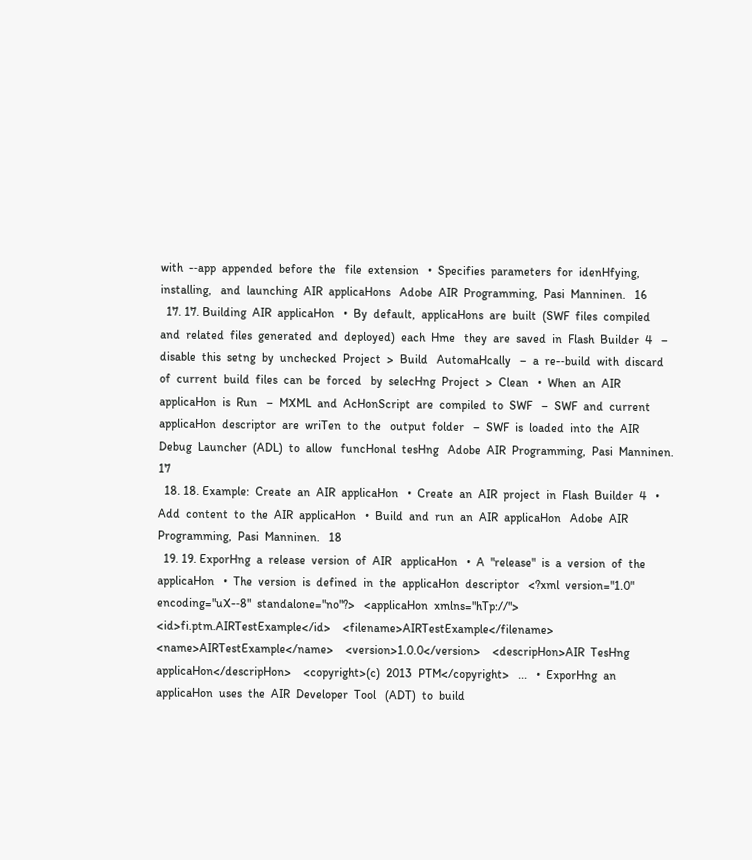with  -‐app  appended  before  the   file  extension   •  Specifies  parameters  for  idenHfying,  installing,   and  launching  AIR  applicaHons   Adobe  AIR  Programming,  Pasi  Manninen.   16
  17. 17. Building  AIR  applicaHon   •  By  default,  applicaHons  are  built  (SWF  files  compiled   and  related  files  generated  and  deployed)  each  Hme   they  are  saved  in  Flash  Builder  4   –  disable  this  setng  by  unchecked  Project  >  Build   AutomaHcally   –  a  re-‐build  with  discard  of  current  build  files  can  be  forced   by  selecHng  Project  >  Clean   •  When  an  AIR  applicaHon  is  Run   –  MXML  and  AcHonScript  are  compiled  to  SWF   –  SWF  and  current  applicaHon  descriptor  are  wriTen  to  the   output  folder   –  SWF  is  loaded  into  the  AIR  Debug  Launcher  (ADL)  to  allow   funcHonal  tesHng   Adobe  AIR  Programming,  Pasi  Manninen.   17
  18. 18. Example:  Create  an  AIR  applicaHon   •  Create  an  AIR  project  in  Flash  Builder  4   •  Add  content  to  the  AIR  applicaHon   •  Build  and  run  an  AIR  applicaHon   Adobe  AIR  Programming,  Pasi  Manninen.   18
  19. 19. ExporHng  a  release  version  of  AIR   applicaHon   •  A  "release"  is  a  version  of  the  applicaHon   •  The  version  is  defined  in  the  applicaHon  descriptor   <?xml  version="1.0"  encoding="uX-‐8"  standalone="no"?>   <applicaHon  xmlns="hTp://">    <id>fi.ptm.AIRTestExample</id>    <filename>AIRTestExample</filename>    <name>AIRTestExample</name>    <version>1.0.0</version>    <descripHon>AIR  TesHng  applicaHon</descripHon>    <copyright>(c)  2013  PTM</copyright>   ...   •  ExporHng  an  applicaHon  uses  the  AIR  Developer  Tool   (ADT)  to  build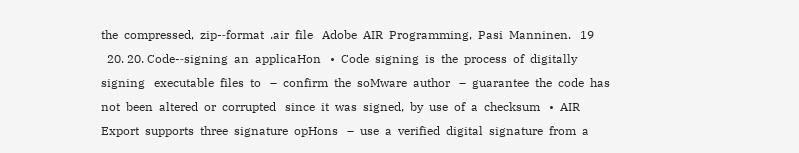the  compressed,  zip-‐format  .air  file   Adobe  AIR  Programming,  Pasi  Manninen.   19
  20. 20. Code-‐signing  an  applicaHon   •  Code  signing  is  the  process  of  digitally  signing   executable  files  to   –  confirm  the  soMware  author   –  guarantee  the  code  has  not  been  altered  or  corrupted   since  it  was  signed,  by  use  of  a  checksum   •  AIR  Export  supports  three  signature  opHons   –  use  a  verified  digital  signature  from  a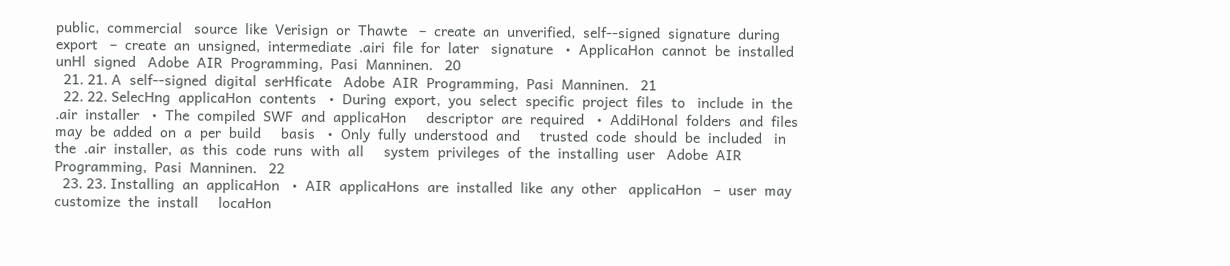public,  commercial   source  like  Verisign  or  Thawte   –  create  an  unverified,  self-‐signed  signature  during  export   –  create  an  unsigned,  intermediate  .airi  file  for  later   signature   •  ApplicaHon  cannot  be  installed  unHl  signed   Adobe  AIR  Programming,  Pasi  Manninen.   20
  21. 21. A  self-‐signed  digital  serHficate   Adobe  AIR  Programming,  Pasi  Manninen.   21
  22. 22. SelecHng  applicaHon  contents   •  During  export,  you  select  specific  project  files  to   include  in  the  .air  installer   •  The  compiled  SWF  and  applicaHon     descriptor  are  required   •  AddiHonal  folders  and  files     may  be  added  on  a  per  build     basis   •  Only  fully  understood  and     trusted  code  should  be  included   in  the  .air  installer,  as  this  code  runs  with  all     system  privileges  of  the  installing  user   Adobe  AIR  Programming,  Pasi  Manninen.   22
  23. 23. Installing  an  applicaHon   •  AIR  applicaHons  are  installed  like  any  other   applicaHon   –  user  may  customize  the  install     locaHon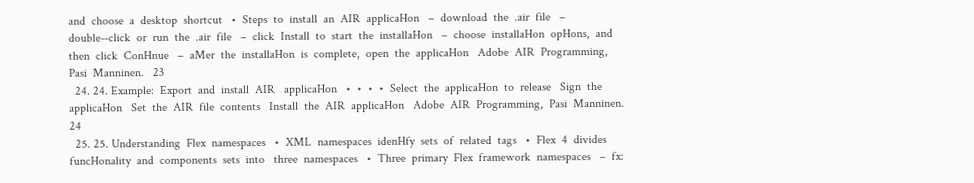and  choose  a  desktop  shortcut   •  Steps  to  install  an  AIR  applicaHon   –  download  the  .air  file   –  double-‐click  or  run  the  .air  file   –  click  Install  to  start  the  installaHon   –  choose  installaHon  opHons,  and  then  click  ConHnue   –  aMer  the  installaHon  is  complete,  open  the  applicaHon   Adobe  AIR  Programming,  Pasi  Manninen.   23
  24. 24. Example:  Export  and  install  AIR   applicaHon   •  •  •  •  Select  the  applicaHon  to  release   Sign  the  applicaHon   Set  the  AIR  file  contents   Install  the  AIR  applicaHon   Adobe  AIR  Programming,  Pasi  Manninen.   24
  25. 25. Understanding  Flex  namespaces   •  XML  namespaces  idenHfy  sets  of  related  tags   •  Flex  4  divides  funcHonality  and  components  sets  into   three  namespaces   •  Three  primary  Flex  framework  namespaces   –  fx: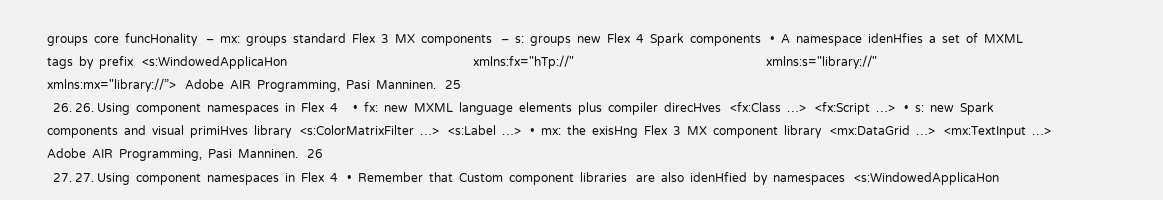groups  core  funcHonality   –  mx:  groups  standard  Flex  3  MX  components   –  s:  groups  new  Flex  4  Spark  components   •  A  namespace  idenHfies  a  set  of  MXML  tags  by  prefix   <s:WindowedApplicaHon                                                              xmlns:fx="hTp://"                                                                xmlns:s="library://"                                                                xmlns:mx="library://”>   Adobe  AIR  Programming,  Pasi  Manninen.   25
  26. 26. Using  component  namespaces  in  Flex  4     •  fx:  new  MXML  language  elements  plus  compiler  direcHves   <fx:Class  …>   <fx:Script  …>   •  s:  new  Spark  components  and  visual  primiHves  library   <s:ColorMatrixFilter  …>   <s:Label  …>   •  mx:  the  exisHng  Flex  3  MX  component  library   <mx:DataGrid  …>   <mx:TextInput  …>   Adobe  AIR  Programming,  Pasi  Manninen.   26
  27. 27. Using  component  namespaces  in  Flex  4   •  Remember  that  Custom  component  libraries   are  also  idenHfied  by  namespaces   <s:WindowedApplicaHon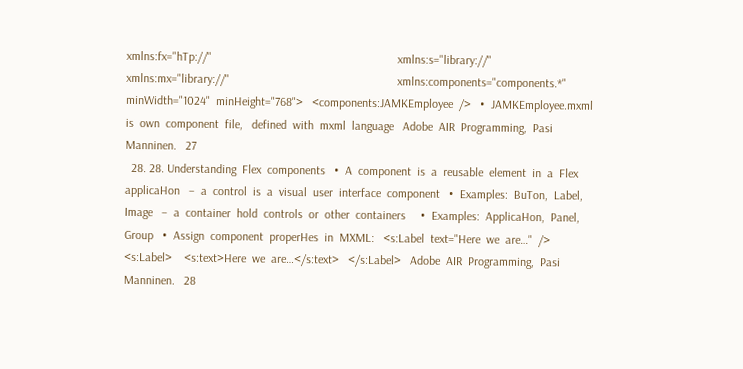xmlns:fx="hTp://"                                                              xmlns:s="library://"                                                              xmlns:mx="library://"                                                        xmlns:components="components.*"                                                        minWidth="1024"  minHeight="768">   <components:JAMKEmployee  />   •  JAMKEmployee.mxml  is  own  component  file,   defined  with  mxml  language   Adobe  AIR  Programming,  Pasi  Manninen.   27
  28. 28. Understanding  Flex  components   •  A  component  is  a  reusable  element  in  a  Flex   applicaHon   –  a  control  is  a  visual  user  interface  component   •  Examples:  BuTon,  Label,  Image   –  a  container  hold  controls  or  other  containers     •  Examples:  ApplicaHon,  Panel,  Group   •  Assign  component  properHes  in  MXML:   <s:Label  text="Here  we  are…"  />     <s:Label>    <s:text>Here  we  are…</s:text>   </s:Label>   Adobe  AIR  Programming,  Pasi  Manninen.   28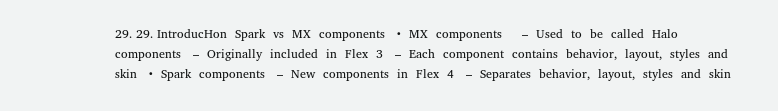29. 29. IntroducHon  Spark  vs  MX  components   •  MX  components     –  Used  to  be  called  Halo  components   –  Originally  included  in  Flex  3   –  Each  component  contains  behavior,  layout,  styles  and  skin   •  Spark  components   –  New  components  in  Flex  4   –  Separates  behavior,  layout,  styles  and  skin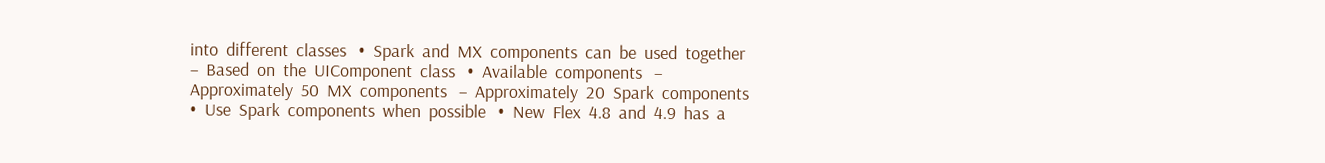into  different  classes   •  Spark  and  MX  components  can  be  used  together   –  Based  on  the  UIComponent  class   •  Available  components   –  Approximately  50  MX  components   –  Approximately  20  Spark  components   •  Use  Spark  components  when  possible   •  New  Flex  4.8  and  4.9  has  a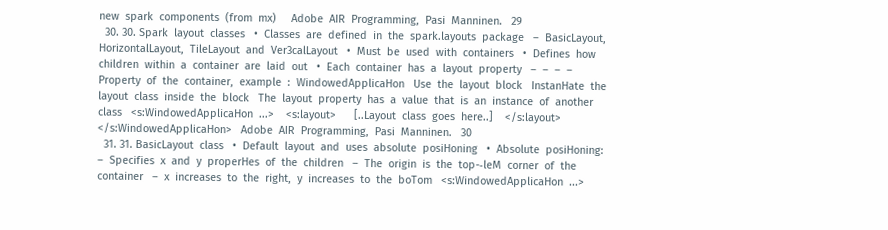new  spark  components  (from  mx)     Adobe  AIR  Programming,  Pasi  Manninen.   29
  30. 30. Spark  layout  classes   •  Classes  are  defined  in  the  spark.layouts  package   –  BasicLayout,  HorizontalLayout,  TileLayout  and  Ver3calLayout   •  Must  be  used  with  containers   •  Defines  how  children  within  a  container  are  laid  out   •  Each  container  has  a  layout  property   –  –  –  –  Property  of  the  container,  example  :  WindowedApplicaHon   Use  the  layout  block   InstanHate  the  layout  class  inside  the  block   The  layout  property  has  a  value  that  is  an  instance  of  another  class   <s:WindowedApplicaHon  ...>    <s:layout>      [..Layout  class  goes  here..]    </s:layout>   </s:WindowedApplicaHon>   Adobe  AIR  Programming,  Pasi  Manninen.   30
  31. 31. BasicLayout  class   •  Default  layout  and  uses  absolute  posiHoning   •  Absolute  posiHoning:   –  Specifies  x  and  y  properHes  of  the  children   –  The  origin  is  the  top-‐leM  corner  of  the  container   –  x  increases  to  the  right,  y  increases  to  the  boTom   <s:WindowedApplicaHon  ...>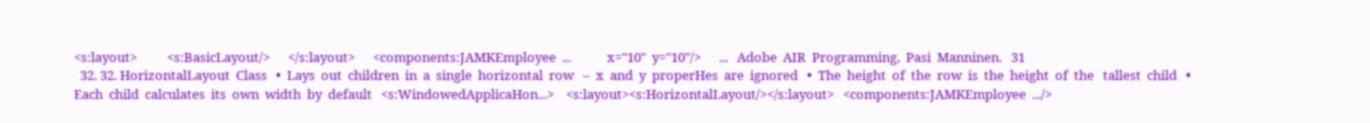<s:layout>          <s:BasicLayout/>      </s:layout>      <components:JAMKEmployee  ...            x="10"  y="10"/>      ...   Adobe  AIR  Programming,  Pasi  Manninen.   31
  32. 32. HorizontalLayout  Class   •  Lays  out  children  in  a  single  horizontal  row   –  x  and  y  properHes  are  ignored   •  The  height  of  the  row  is  the  height  of  the   tallest  child   •  Each  child  calculates  its  own  width  by  default   <s:WindowedApplicaHon...>    <s:layout><s:HorizontalLayout/></s:layout>   <components:JAMKEmployee  .../>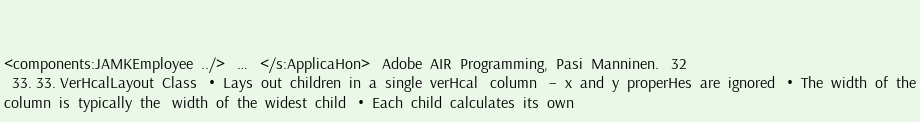<components:JAMKEmployee  ../>   …   </s:ApplicaHon>   Adobe  AIR  Programming,  Pasi  Manninen.   32
  33. 33. VerHcalLayout  Class   •  Lays  out  children  in  a  single  verHcal   column   –  x  and  y  properHes  are  ignored   •  The  width  of  the  column  is  typically  the   width  of  the  widest  child   •  Each  child  calculates  its  own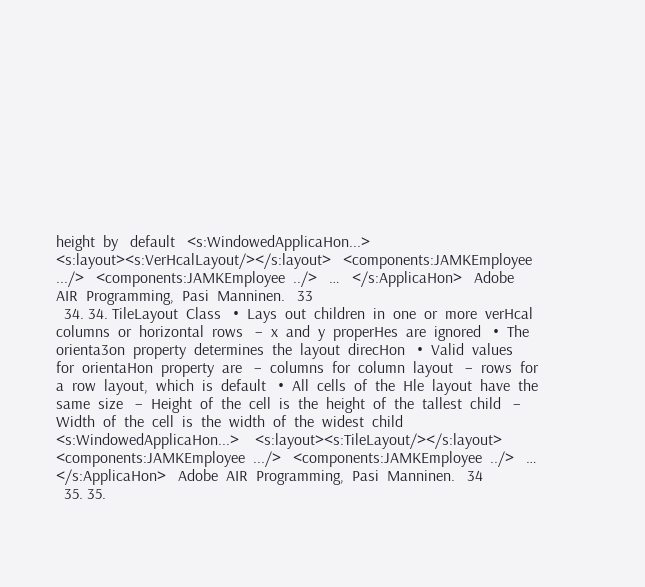height  by   default   <s:WindowedApplicaHon...>    <s:layout><s:VerHcalLayout/></s:layout>   <components:JAMKEmployee  .../>   <components:JAMKEmployee  ../>   …   </s:ApplicaHon>   Adobe  AIR  Programming,  Pasi  Manninen.   33
  34. 34. TileLayout  Class   •  Lays  out  children  in  one  or  more  verHcal  columns  or  horizontal  rows   –  x  and  y  properHes  are  ignored   •  The  orienta3on  property  determines  the  layout  direcHon   •  Valid  values  for  orientaHon  property  are   –  columns  for  column  layout   –  rows  for  a  row  layout,  which  is  default   •  All  cells  of  the  Hle  layout  have  the  same  size   –  Height  of  the  cell  is  the  height  of  the  tallest  child   –  Width  of  the  cell  is  the  width  of  the  widest  child   <s:WindowedApplicaHon...>    <s:layout><s:TileLayout/></s:layout>   <components:JAMKEmployee  .../>   <components:JAMKEmployee  ../>   …   </s:ApplicaHon>   Adobe  AIR  Programming,  Pasi  Manninen.   34
  35. 35.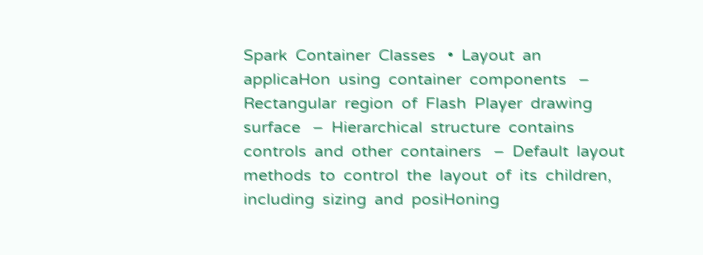Spark  Container  Classes   •  Layout  an  applicaHon  using  container  components   –  Rectangular  region  of  Flash  Player  drawing  surface   –  Hierarchical  structure  contains  controls  and  other  containers   –  Default  layout  methods  to  control  the  layout  of  its  children,   including  sizing  and  posiHoning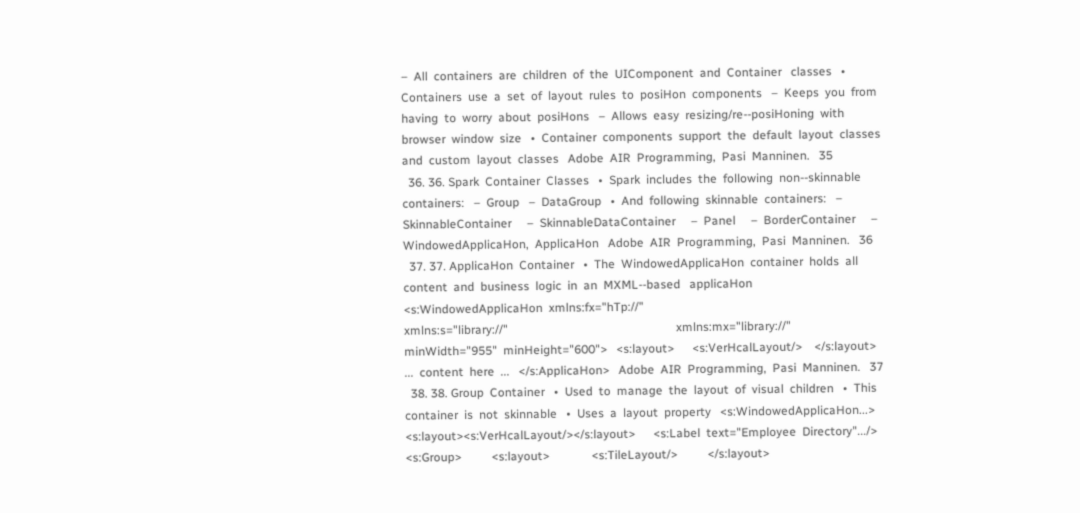–  All  containers  are  children  of  the  UIComponent  and  Container   classes   •  Containers  use  a  set  of  layout  rules  to  posiHon  components   –  Keeps  you  from  having  to  worry  about  posiHons   –  Allows  easy  resizing/re-‐posiHoning  with  browser  window  size   •  Container  components  support  the  default  layout  classes   and  custom  layout  classes   Adobe  AIR  Programming,  Pasi  Manninen.   35
  36. 36. Spark  Container  Classes   •  Spark  includes  the  following  non-‐skinnable   containers:   –  Group   –  DataGroup   •  And  following  skinnable  containers:   –  SkinnableContainer     –  SkinnableDataContainer     –  Panel     –  BorderContainer     –  WindowedApplicaHon,  ApplicaHon   Adobe  AIR  Programming,  Pasi  Manninen.   36
  37. 37. ApplicaHon  Container   •  The  WindowedApplicaHon  container  holds  all   content  and  business  logic  in  an  MXML-‐based   applicaHon   <s:WindowedApplicaHon  xmlns:fx="hTp://"                                                        xmlns:s="library://"                                                        xmlns:mx="library://"                                                        minWidth="955"  minHeight="600">   <s:layout>      <s:VerHcalLayout/>    </s:layout>    ...  content  here  ...   </s:ApplicaHon>   Adobe  AIR  Programming,  Pasi  Manninen.   37
  38. 38. Group  Container   •  Used  to  manage  the  layout  of  visual  children   •  This  container  is  not  skinnable   •  Uses  a  layout  property   <s:WindowedApplicaHon...>      <s:layout><s:VerHcalLayout/></s:layout>      <s:Label  text="Employee  Directory".../>        <s:Group>          <s:layout>              <s:TileLayout/>          </s:layout>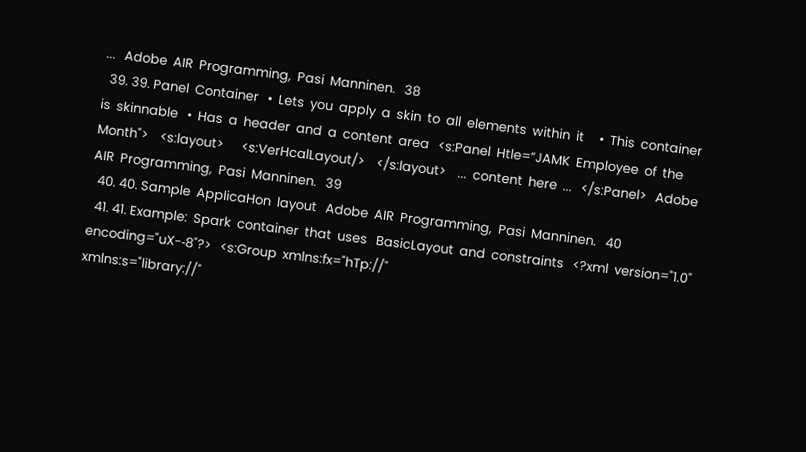...   Adobe  AIR  Programming,  Pasi  Manninen.   38
  39. 39. Panel  Container   •  Lets  you  apply  a  skin  to  all  elements  within  it     •  This  container  is  skinnable   •  Has  a  header  and  a  content  area   <s:Panel  Htle=“JAMK  Employee  of  the  Month">    <s:layout>      <s:VerHcalLayout/>    </s:layout>    ...  content  here  ...   </s:Panel>   Adobe  AIR  Programming,  Pasi  Manninen.   39
  40. 40. Sample  ApplicaHon  layout   Adobe  AIR  Programming,  Pasi  Manninen.   40
  41. 41. Example:  Spark  container  that  uses   BasicLayout  and  constraints   <?xml  version="1.0"  encoding="uX-‐8"?>   <s:Group  xmlns:fx="hTp://"                                                                              xmlns:s="library://"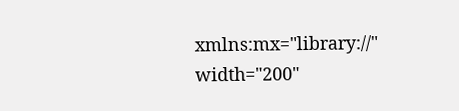xmlns:mx="library://"                                                                              width="200"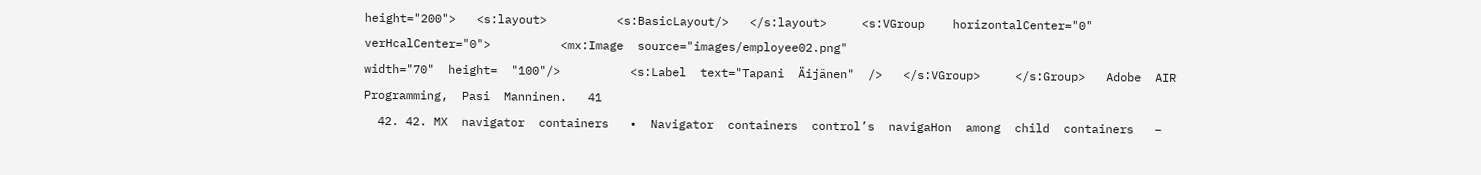height="200">   <s:layout>          <s:BasicLayout/>   </s:layout>     <s:VGroup    horizontalCenter="0"                                            verHcalCenter="0">          <mx:Image  source="images/employee02.png"                                                        width="70"  height=  "100"/>          <s:Label  text="Tapani  Äijänen"  />   </s:VGroup>     </s:Group>   Adobe  AIR  Programming,  Pasi  Manninen.   41
  42. 42. MX  navigator  containers   •  Navigator  containers  control’s  navigaHon  among  child  containers   –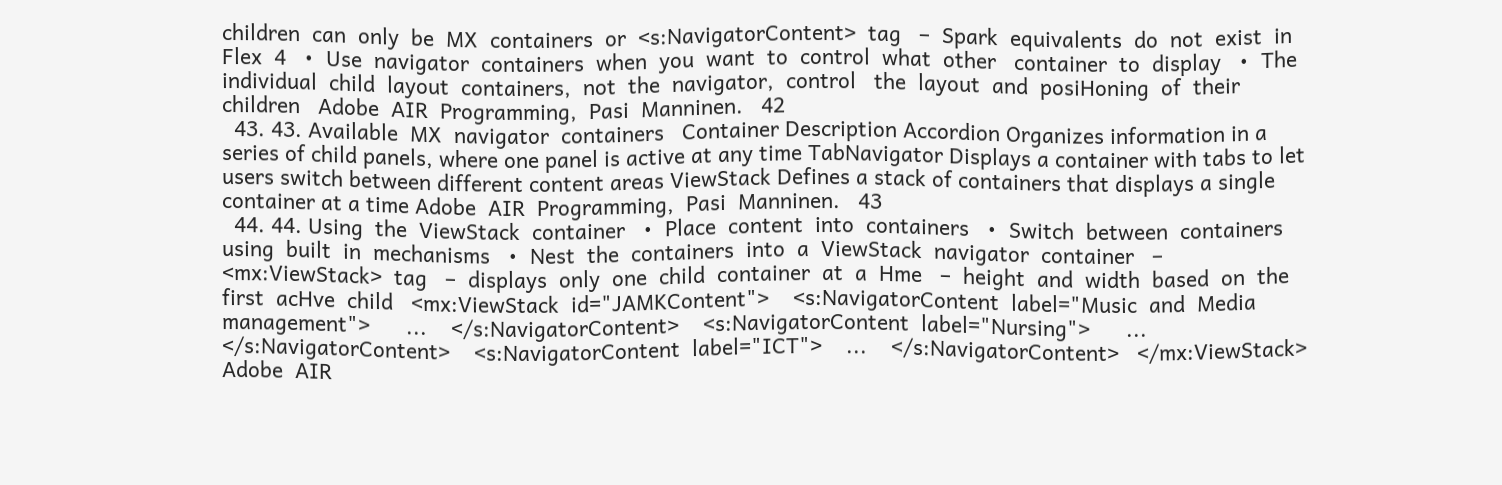children  can  only  be  MX  containers  or  <s:NavigatorContent>  tag   –  Spark  equivalents  do  not  exist  in  Flex  4   •  Use  navigator  containers  when  you  want  to  control  what  other   container  to  display   •  The  individual  child  layout  containers,  not  the  navigator,  control   the  layout  and  posiHoning  of  their  children   Adobe  AIR  Programming,  Pasi  Manninen.   42
  43. 43. Available  MX  navigator  containers   Container Description Accordion Organizes information in a series of child panels, where one panel is active at any time TabNavigator Displays a container with tabs to let users switch between different content areas ViewStack Defines a stack of containers that displays a single container at a time Adobe  AIR  Programming,  Pasi  Manninen.   43
  44. 44. Using  the  ViewStack  container   •  Place  content  into  containers   •  Switch  between  containers  using  built  in  mechanisms   •  Nest  the  containers  into  a  ViewStack  navigator  container   –  <mx:ViewStack>  tag   –  displays  only  one  child  container  at  a  Hme   –  height  and  width  based  on  the  first  acHve  child   <mx:ViewStack  id="JAMKContent">    <s:NavigatorContent  label="Music  and  Media  management">      ...    </s:NavigatorContent>    <s:NavigatorContent  label="Nursing">      ...    </s:NavigatorContent>    <s:NavigatorContent  label="ICT">    ...    </s:NavigatorContent>   </mx:ViewStack>   Adobe  AIR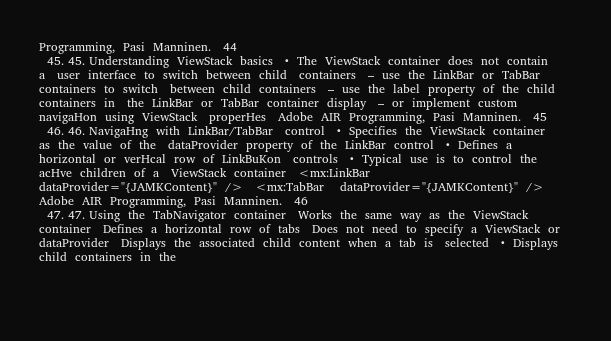Programming,  Pasi  Manninen.   44
  45. 45. Understanding  ViewStack  basics   •  The  ViewStack  container  does  not  contain  a   user  interface  to  switch  between  child   containers   –  use  the  LinkBar  or  TabBar  containers  to  switch   between  child  containers   –  use  the  label  property  of  the  child  containers  in   the  LinkBar  or  TabBar  container  display   –  or  implement  custom  navigaHon  using  ViewStack   properHes   Adobe  AIR  Programming,  Pasi  Manninen.   45
  46. 46. NavigaHng  with  LinkBar/TabBar   control   •  Specifies  the  ViewStack  container  as  the  value  of  the   dataProvider  property  of  the  LinkBar  control   •  Defines  a  horizontal  or  verHcal  row  of  LinkBuKon   controls   •  Typical  use  is  to  control  the  acHve  children  of  a   ViewStack  container   <mx:LinkBar    dataProvider="{JAMKContent}"  />   <mx:TabBar    dataProvider="{JAMKContent}"  />   Adobe  AIR  Programming,  Pasi  Manninen.   46
  47. 47. Using  the  TabNavigator  container   Works  the  same  way  as  the  ViewStack  container   Defines  a  horizontal  row  of  tabs   Does  not  need  to  specify  a  ViewStack  or  dataProvider   Displays  the  associated  child  content  when  a  tab  is   selected   •  Displays  child  containers  in  the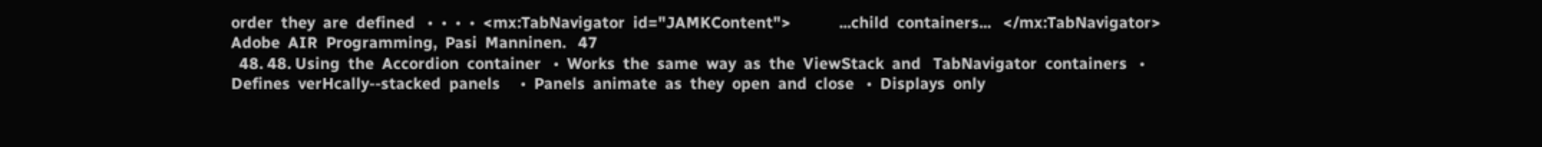order  they  are  defined   •  •  •  •  <mx:TabNavigator  id="JAMKContent">            ...child  containers...   </mx:TabNavigator>   Adobe  AIR  Programming,  Pasi  Manninen.   47
  48. 48. Using  the  Accordion  container   •  Works  the  same  way  as  the  ViewStack  and   TabNavigator  containers   •  Defines  verHcally-‐stacked  panels     •  Panels  animate  as  they  open  and  close   •  Displays  only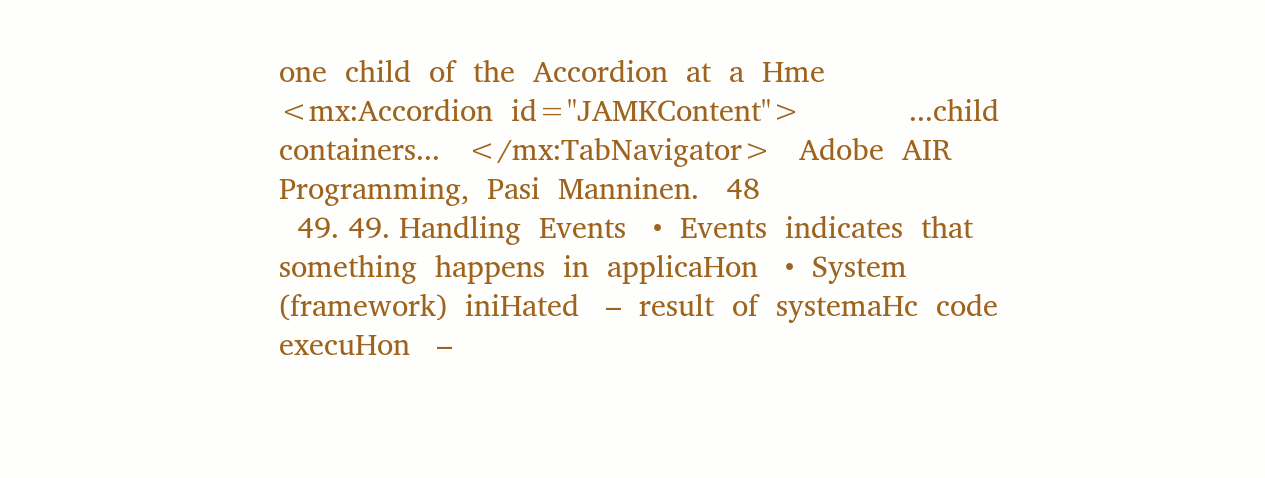one  child  of  the  Accordion  at  a  Hme   <mx:Accordion  id="JAMKContent">            ...child  containers...   </mx:TabNavigator>   Adobe  AIR  Programming,  Pasi  Manninen.   48
  49. 49. Handling  Events   •  Events  indicates  that  something  happens  in  applicaHon   •  System  (framework)  iniHated   –  result  of  systemaHc  code  execuHon   –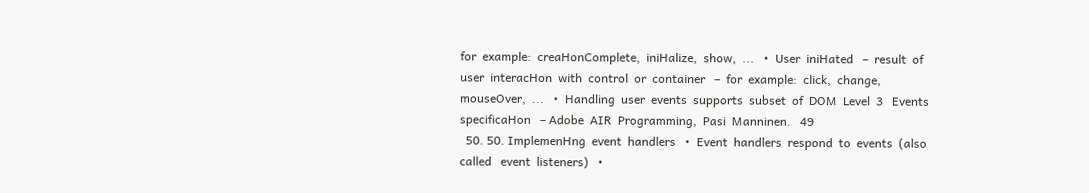for  example:  creaHonComplete,  iniHalize,  show,  ...   •  User  iniHated   –  result  of  user  interacHon  with  control  or  container   –  for  example:  click,  change,  mouseOver,  ...   •  Handling  user  events  supports  subset  of  DOM  Level  3   Events  specificaHon   – Adobe  AIR  Programming,  Pasi  Manninen.   49
  50. 50. ImplemenHng  event  handlers   •  Event  handlers  respond  to  events  (also  called   event  listeners)   •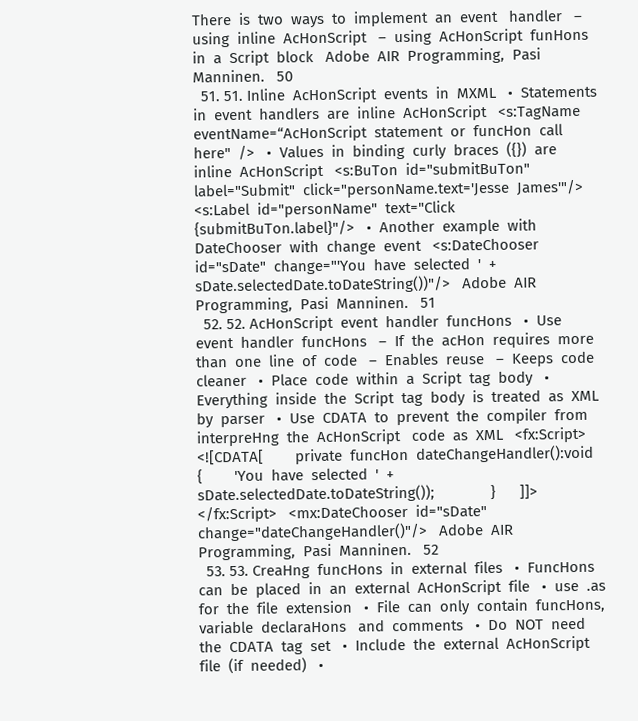There  is  two  ways  to  implement  an  event   handler   –  using  inline  AcHonScript   –  using  AcHonScript  funHons  in  a  Script  block   Adobe  AIR  Programming,  Pasi  Manninen.   50
  51. 51. Inline  AcHonScript  events  in  MXML   •  Statements  in  event  handlers  are  inline  AcHonScript   <s:TagName  eventName=“AcHonScript  statement  or  funcHon  call  here"  />   •  Values  in  binding  curly  braces  ({})  are  inline  AcHonScript   <s:BuTon  id="submitBuTon"    label="Submit"  click="personName.text='Jesse  James'"/>   <s:Label  id="personName"  text="Click  {submitBuTon.label}"/>   •  Another  example  with  DateChooser  with  change  event   <s:DateChooser  id="sDate"  change="'You  have  selected  '  +              sDate.selectedDate.toDateString())"/>   Adobe  AIR  Programming,  Pasi  Manninen.   51
  52. 52. AcHonScript  event  handler  funcHons   •  Use  event  handler  funcHons   –  If  the  acHon  requires  more  than  one  line  of  code   –  Enables  reuse   –  Keeps  code  cleaner   •  Place  code  within  a  Script  tag  body   •  Everything  inside  the  Script  tag  body  is  treated  as  XML  by  parser   •  Use  CDATA  to  prevent  the  compiler  from  interpreHng  the  AcHonScript   code  as  XML   <fx:Script>      <![CDATA[        private  funcHon  dateChangeHandler():void  {        'You  have  selected  '  +    sDate.selectedDate.toDateString());              }      ]]>   </fx:Script>   <mx:DateChooser  id="sDate"  change="dateChangeHandler()"/>   Adobe  AIR  Programming,  Pasi  Manninen.   52
  53. 53. CreaHng  funcHons  in  external  files   •  FuncHons  can  be  placed  in  an  external  AcHonScript  file   •  use  .as  for  the  file  extension   •  File  can  only  contain  funcHons,  variable  declaraHons   and  comments   •  Do  NOT  need  the  CDATA  tag  set   •  Include  the  external  AcHonScript  file  (if  needed)   •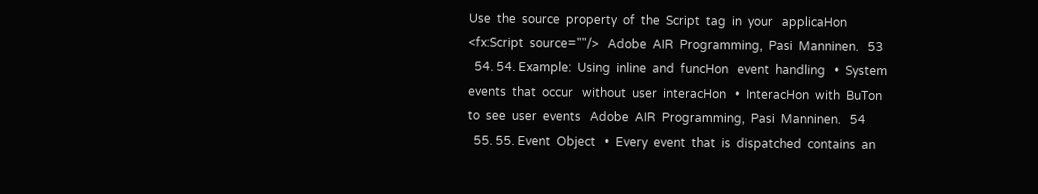Use  the  source  property  of  the  Script  tag  in  your   applicaHon   <fx:Script  source=""/>   Adobe  AIR  Programming,  Pasi  Manninen.   53
  54. 54. Example:  Using  inline  and  funcHon   event  handling   •  System  events  that  occur   without  user  interacHon   •  InteracHon  with  BuTon   to  see  user  events   Adobe  AIR  Programming,  Pasi  Manninen.   54
  55. 55. Event  Object   •  Every  event  that  is  dispatched  contains  an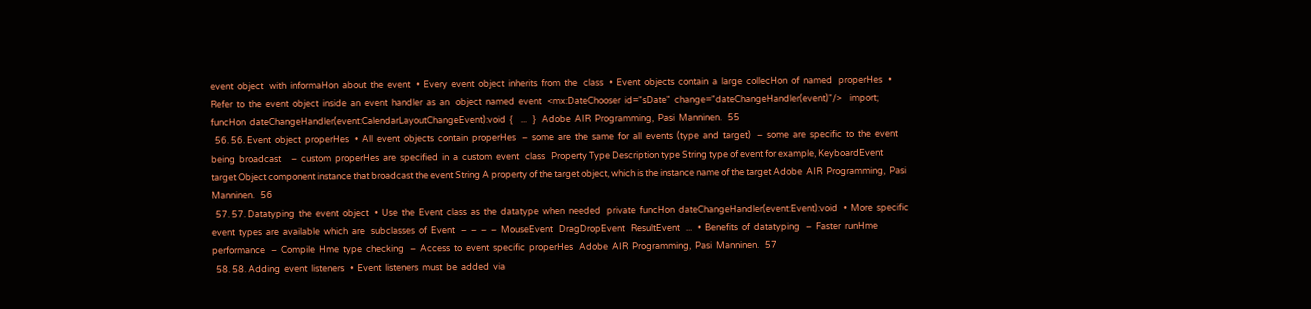event  object   with  informaHon  about  the  event   •  Every  event  object  inherits  from  the   class   •  Event  objects  contain  a  large  collecHon  of  named   properHes   •  Refer  to  the  event  object  inside  an  event  handler  as  an   object  named  event   <mx:DateChooser  id="sDate"  change="dateChangeHandler(event)"/>    import;     funcHon  dateChangeHandler(event:CalendarLayoutChangeEvent):void  {    ...   }   Adobe  AIR  Programming,  Pasi  Manninen.   55
  56. 56. Event  object  properHes   •  All  event  objects  contain  properHes   –  some  are  the  same  for  all  events  (type  and  target)   –  some  are  specific  to  the  event  being  broadcast     –  custom  properHes  are  specified  in  a  custom  event   class   Property Type Description type String type of event for example, KeyboardEvent target Object component instance that broadcast the event String A property of the target object, which is the instance name of the target Adobe  AIR  Programming,  Pasi  Manninen.   56
  57. 57. Datatyping  the  event  object   •  Use  the  Event  class  as  the  datatype  when  needed   private  funcHon  dateChangeHandler(event:Event):void   •  More  specific  event  types  are  available  which  are   subclasses  of  Event   –  –  –  –  MouseEvent   DragDropEvent   ResultEvent   ...   •  Benefits  of  datatyping   –  Faster  runHme  performance   –  Compile  Hme  type  checking   –  Access  to  event  specific  properHes   Adobe  AIR  Programming,  Pasi  Manninen.   57
  58. 58. Adding  event  listeners   •  Event  listeners  must  be  added  via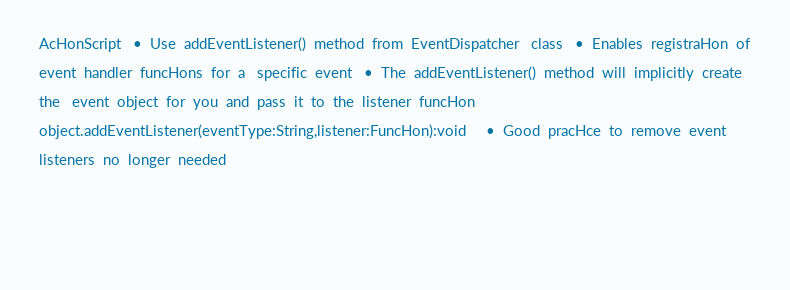AcHonScript   •  Use  addEventListener()  method  from  EventDispatcher   class   •  Enables  registraHon  of  event  handler  funcHons  for  a   specific  event   •  The  addEventListener()  method  will  implicitly  create  the   event  object  for  you  and  pass  it  to  the  listener  funcHon   object.addEventListener(eventType:String,listener:FuncHon):void     •  Good  pracHce  to  remove  event  listeners  no  longer  needed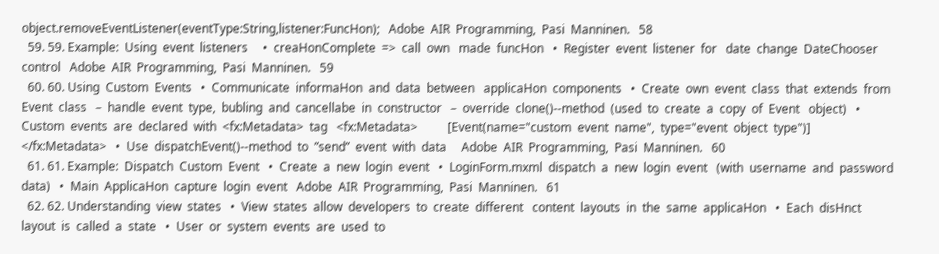object.removeEventListener(eventType:String,listener:FuncHon);   Adobe  AIR  Programming,  Pasi  Manninen.   58
  59. 59. Example:  Using  event  listeners     •  creaHonComplete  =>  call  own   made  funcHon   •  Register  event  listener  for   date  change  DateChooser   control   Adobe  AIR  Programming,  Pasi  Manninen.   59
  60. 60. Using  Custom  Events   •  Communicate  informaHon  and  data  between   applicaHon  components   •  Create  own  event  class  that  extends  from  Event  class   –  handle  event  type,  bubling  and  cancellabe  in  constructor   –  override  clone()-‐method  (used  to  create  a  copy  of  Event   object)   •  Custom  events  are  declared  with  <fx:Metadata>  tag   <fx:Metadata>          [Event(name="custom  event  name",  type="event  object  type")]   </fx:Metadata>   •  Use  dispatchEvent()-‐method  to  ”send”  event  with  data     Adobe  AIR  Programming,  Pasi  Manninen.   60
  61. 61. Example:  Dispatch  Custom  Event   •  Create  a  new  login  event   •  LoginForm.mxml  dispatch  a  new  login  event   (with  username  and  password  data)   •  Main  ApplicaHon  capture  login  event   Adobe  AIR  Programming,  Pasi  Manninen.   61
  62. 62. Understanding  view  states   •  View  states  allow  developers  to  create  different   content  layouts  in  the  same  applicaHon   •  Each  disHnct  layout  is  called  a  state   •  User  or  system  events  are  used  to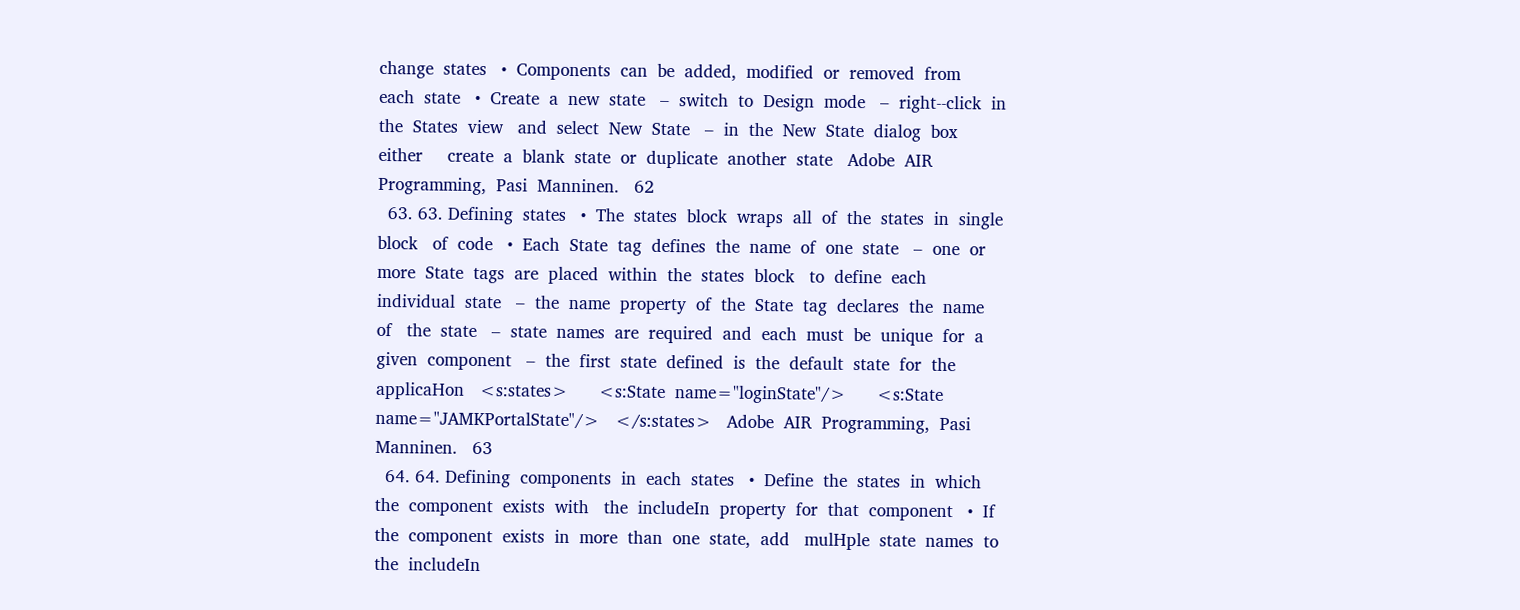change  states   •  Components  can  be  added,  modified  or  removed  from   each  state   •  Create  a  new  state   –  switch  to  Design  mode   –  right-‐click  in  the  States  view   and  select  New  State   –  in  the  New  State  dialog  box  either     create  a  blank  state  or  duplicate  another  state   Adobe  AIR  Programming,  Pasi  Manninen.   62
  63. 63. Defining  states   •  The  states  block  wraps  all  of  the  states  in  single  block   of  code   •  Each  State  tag  defines  the  name  of  one  state   –  one  or  more  State  tags  are  placed  within  the  states  block   to  define  each  individual  state   –  the  name  property  of  the  State  tag  declares  the  name  of   the  state   –  state  names  are  required  and  each  must  be  unique  for  a   given  component   –  the  first  state  defined  is  the  default  state  for  the   applicaHon   <s:states>      <s:State  name="loginState"/>      <s:State  name="JAMKPortalState"/>   </s:states>   Adobe  AIR  Programming,  Pasi  Manninen.   63
  64. 64. Defining  components  in  each  states   •  Define  the  states  in  which  the  component  exists  with   the  includeIn  property  for  that  component   •  If  the  component  exists  in  more  than  one  state,  add   mulHple  state  names  to  the  includeIn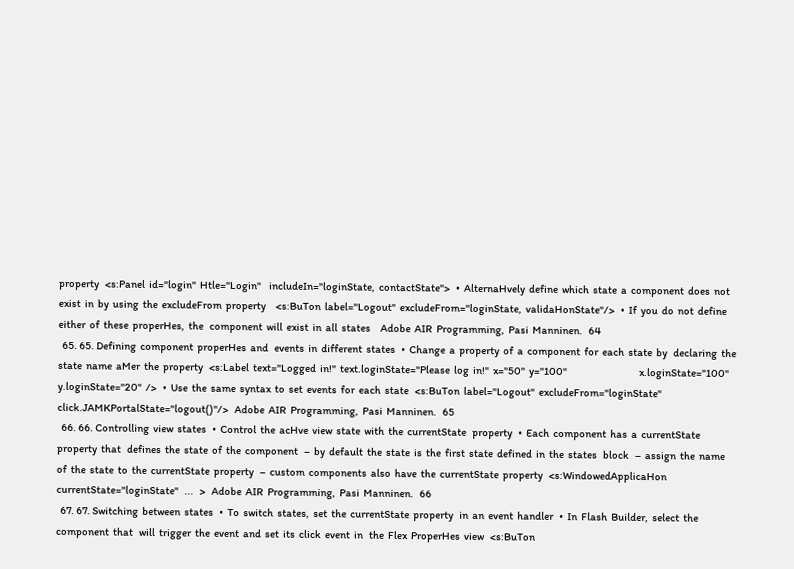property   <s:Panel  id="login"  Htle="Login"    includeIn="loginState,  contactState">   •  AlternaHvely  define  which  state  a  component  does  not   exist  in  by  using  the  excludeFrom  property     <s:BuTon  label="Logout"  excludeFrom="loginState,  validaHonState"/>   •  If  you  do  not  define  either  of  these  properHes,  the   component  will  exist  in  all  states     Adobe  AIR  Programming,  Pasi  Manninen.   64
  65. 65. Defining  component  properHes  and   events  in  different  states   •  Change  a  property  of  a  component  for  each  state  by   declaring  the  state  name  aMer  the  property   <s:Label  text="Logged  in!"  text.loginState="Please  log  in!"  x="50"  y="100"                                    x.loginState="100"  y.loginState="20"  />   •  Use  the  same  syntax  to  set  events  for  each  state   <s:BuTon  label="Logout"  excludeFrom="loginState"  click.JAMKPortalState="logout()"/>   Adobe  AIR  Programming,  Pasi  Manninen.   65
  66. 66. Controlling  view  states   •  Control  the  acHve  view  state  with  the  currentState   property   •  Each  component  has  a  currentState  property  that   defines  the  state  of  the  component   –  by  default  the  state  is  the  first  state  defined  in  the  states   block   –  assign  the  name  of  the  state  to  the  currentState  property   –  custom  components  also  have  the  currentState  property   <s:WindowedApplicaHon  currentState="loginState"   ...   >   Adobe  AIR  Programming,  Pasi  Manninen.   66
  67. 67. Switching  between  states   •  To  switch  states,  set  the  currentState  property   in  an  event  handler   •  In  Flash  Builder,  select  the  component  that   will  trigger  the  event  and  set  its  click  event  in   the  Flex  ProperHes  view   <s:BuTon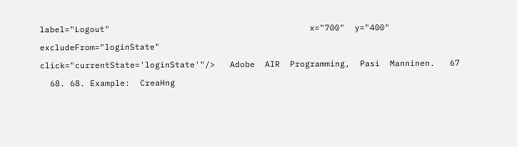label="Logout"                                        x="700"  y="400"                                          excludeFrom="loginState"                                        click="currentState='loginState'"/>   Adobe  AIR  Programming,  Pasi  Manninen.   67
  68. 68. Example:  CreaHng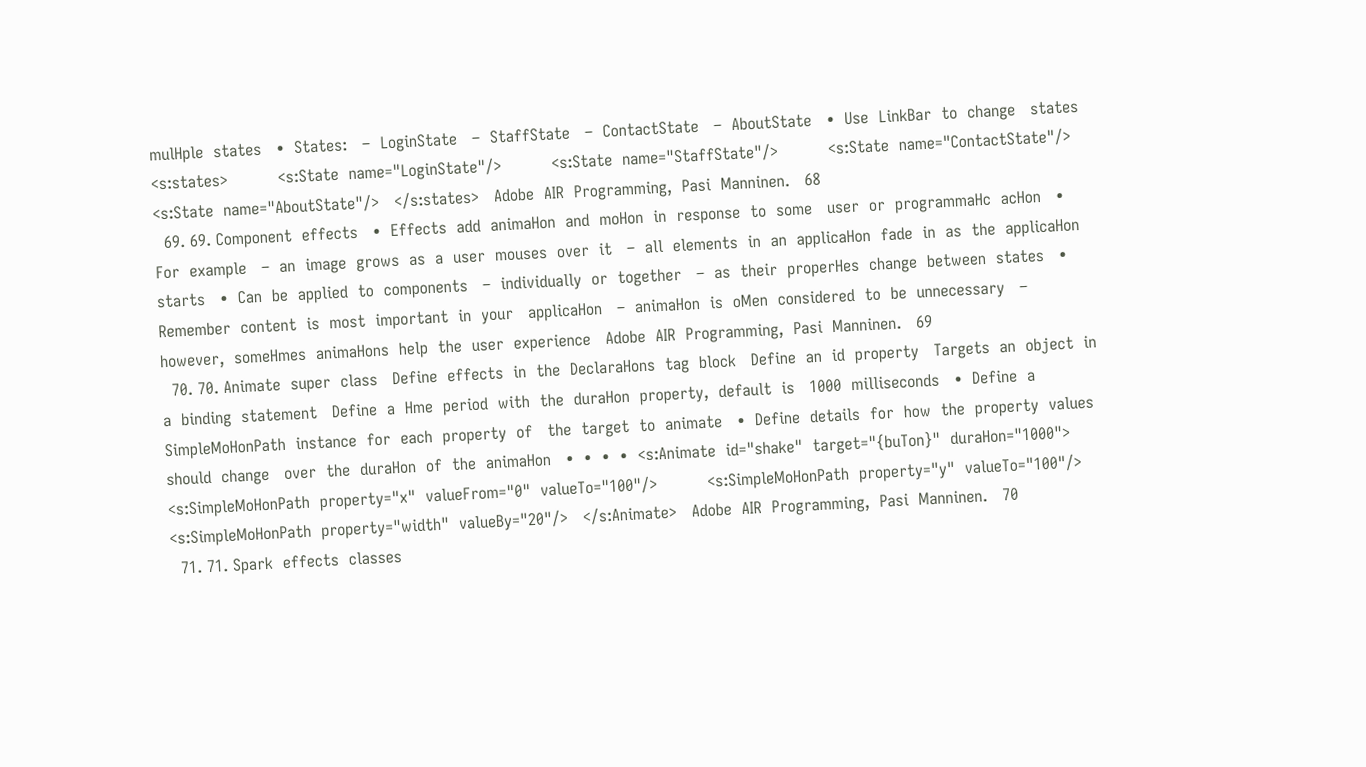mulHple  states   •  States:   –  LoginState   –  StaffState   –  ContactState   –  AboutState   •  Use  LinkBar  to  change   states   <s:states>          <s:State  name="LoginState"/>          <s:State  name="StaffState"/>          <s:State  name="ContactState"/>          <s:State  name="AboutState"/>   </s:states>   Adobe  AIR  Programming,  Pasi  Manninen.   68
  69. 69. Component  effects   •  Effects  add  animaHon  and  moHon  in  response  to  some   user  or  programmaHc  acHon   •  For  example   –  an  image  grows  as  a  user  mouses  over  it   –  all  elements  in  an  applicaHon  fade  in  as  the  applicaHon   starts   •  Can  be  applied  to  components   –  individually  or  together   –  as  their  properHes  change  between  states   •  Remember  content  is  most  important  in  your   applicaHon   –  animaHon  is  oMen  considered  to  be  unnecessary   –  however,  someHmes  animaHons  help  the  user  experience   Adobe  AIR  Programming,  Pasi  Manninen.   69
  70. 70. Animate  super  class   Define  effects  in  the  DeclaraHons  tag  block   Define  an  id  property   Targets  an  object  in  a  binding  statement   Define  a  Hme  period  with  the  duraHon  property,  default  is   1000  milliseconds   •  Define  a  SimpleMoHonPath  instance  for  each  property  of   the  target  to  animate   •  Define  details  for  how  the  property  values  should  change   over  the  duraHon  of  the  animaHon   •  •  •  •  <s:Animate  id="shake"  target="{buTon}"  duraHon="1000">          <s:SimpleMoHonPath  property="x"  valueFrom="0"  valueTo="100"/>          <s:SimpleMoHonPath  property="y"  valueTo="100"/>          <s:SimpleMoHonPath  property="width"  valueBy="20"/>   </s:Animate>   Adobe  AIR  Programming,  Pasi  Manninen.   70
  71. 71. Spark  effects  classes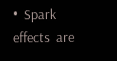•  Spark  effects  are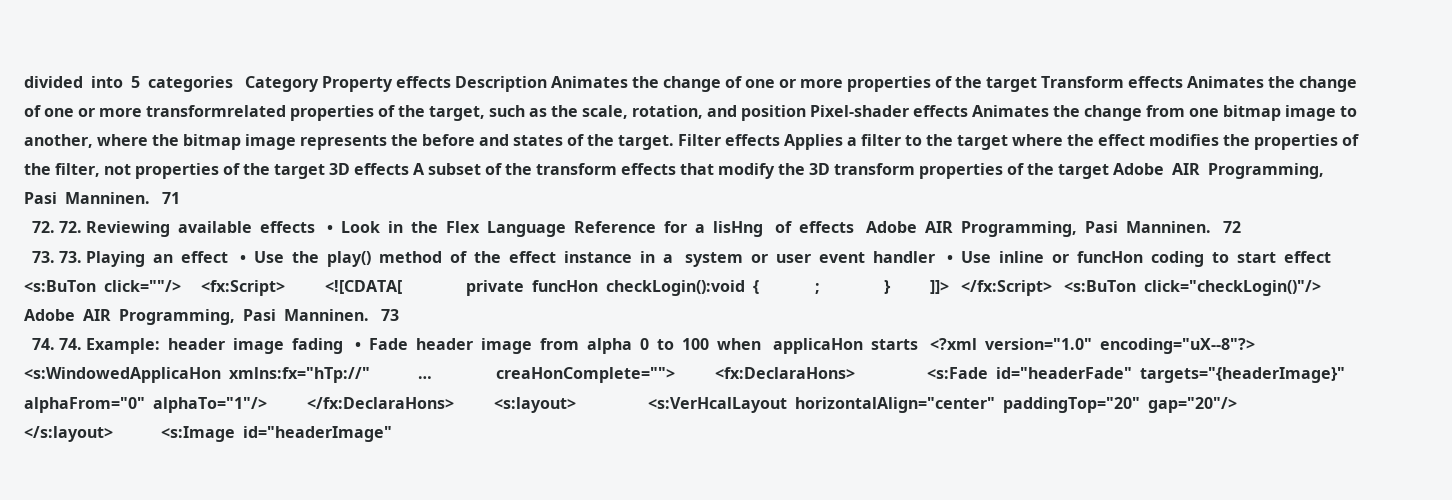divided  into  5  categories   Category Property effects Description Animates the change of one or more properties of the target Transform effects Animates the change of one or more transformrelated properties of the target, such as the scale, rotation, and position Pixel-shader effects Animates the change from one bitmap image to another, where the bitmap image represents the before and states of the target. Filter effects Applies a filter to the target where the effect modifies the properties of the filter, not properties of the target 3D effects A subset of the transform effects that modify the 3D transform properties of the target Adobe  AIR  Programming,  Pasi  Manninen.   71
  72. 72. Reviewing  available  effects   •  Look  in  the  Flex  Language  Reference  for  a  lisHng   of  effects   Adobe  AIR  Programming,  Pasi  Manninen.   72
  73. 73. Playing  an  effect   •  Use  the  play()  method  of  the  effect  instance  in  a   system  or  user  event  handler   •  Use  inline  or  funcHon  coding  to  start  effect   <s:BuTon  click=""/>     <fx:Script>          <![CDATA[                private  funcHon  checkLogin():void  {              ;                }          ]]>   </fx:Script>   <s:BuTon  click="checkLogin()"/>     Adobe  AIR  Programming,  Pasi  Manninen.   73
  74. 74. Example:  header  image  fading   •  Fade  header  image  from  alpha  0  to  100  when   applicaHon  starts   <?xml  version="1.0"  encoding="uX-‐8"?>   <s:WindowedApplicaHon  xmlns:fx="hTp://"            …                creaHonComplete="">          <fx:DeclaraHons>                  <s:Fade  id="headerFade"  targets="{headerImage}"                                                  alphaFrom="0"  alphaTo="1"/>          </fx:DeclaraHons>          <s:layout>                  <s:VerHcalLayout  horizontalAlign="center"  paddingTop="20"  gap="20"/>          </s:layout>            <s:Image  id="headerImage"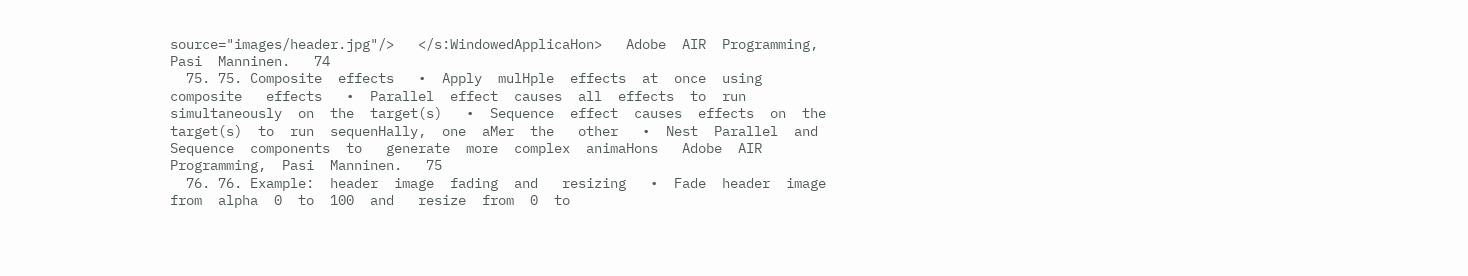source="images/header.jpg"/>   </s:WindowedApplicaHon>   Adobe  AIR  Programming,  Pasi  Manninen.   74
  75. 75. Composite  effects   •  Apply  mulHple  effects  at  once  using  composite   effects   •  Parallel  effect  causes  all  effects  to  run   simultaneously  on  the  target(s)   •  Sequence  effect  causes  effects  on  the   target(s)  to  run  sequenHally,  one  aMer  the   other   •  Nest  Parallel  and  Sequence  components  to   generate  more  complex  animaHons   Adobe  AIR  Programming,  Pasi  Manninen.   75
  76. 76. Example:  header  image  fading  and   resizing   •  Fade  header  image  from  alpha  0  to  100  and   resize  from  0  to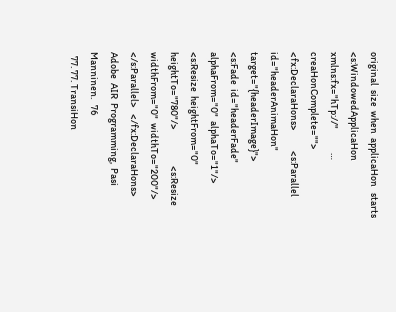original  size  when  applicaHon   starts   <s:WindowedApplicaHon  xmlns:fx="hTp://"            …                  creaHonComplete="">   <fx:DeclaraHons>          <s:Parallel  id="headerAnimaHon"  target="{headerImage}">                  <s:Fade  id="headerFade"  alphaFrom="0"  alphaTo="1"/>                  <s:Resize  heightFrom="0"  heightTo="780"/>                  <s:Resize  widthFrom="0"  widthTo="200"/>                  </s:Parallel>   </fx:DeclaraHons>   Adobe  AIR  Programming,  Pasi  Manninen.   76
  77. 77. TransiHon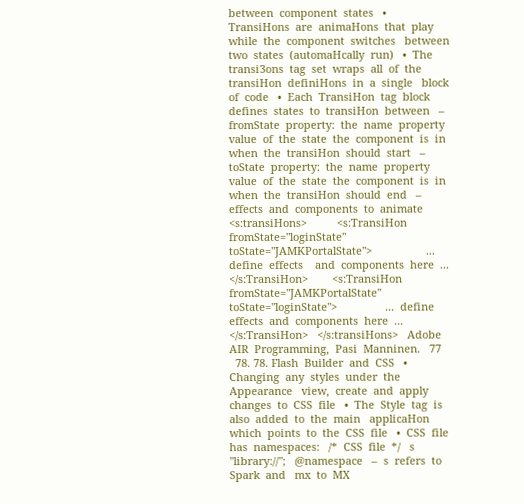between  component  states   •  TransiHons  are  animaHons  that  play  while  the  component  switches   between  two  states  (automaHcally  run)   •  The  transi3ons  tag  set  wraps  all  of  the  transiHon  definiHons  in  a  single   block  of  code   •  Each  TransiHon  tag  block  defines  states  to  transiHon  between   –  fromState  property:  the  name  property  value  of  the  state  the  component  is  in   when  the  transiHon  should  start   –  toState  property:  the  name  property  value  of  the  state  the  component  is  in   when  the  transiHon  should  end   –  effects  and  components  to  animate   <s:transiHons>          <s:TransiHon  fromState="loginState"  toState="JAMKPortalState">                  ...  define  effects    and  components  here  ...        </s:TransiHon>        <s:TransiHon  fromState="JAMKPortalState"  toState="loginState">                ...  define  effects  and  components  here  ...        </s:TransiHon>   </s:transiHons>   Adobe  AIR  Programming,  Pasi  Manninen.   77
  78. 78. Flash  Builder  and  CSS   •  Changing  any  styles  under  the  Appearance   view,  create  and  apply  changes  to  CSS  file   •  The  Style  tag  is  also  added  to  the  main   applicaHon  which  points  to  the  CSS  file   •  CSS  file  has  namespaces:   /*  CSS  file  */   s  "library://";   @namespace   –  s  refers  to  Spark  and   mx  to  MX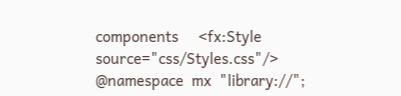components     <fx:Style  source="css/Styles.css"/>   @namespace  mx  "library://";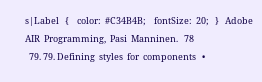s|Label   {    color:  #C34B4B;    fontSize:  20;   }   Adobe  AIR  Programming,  Pasi  Manninen.   78
  79. 79. Defining  styles  for  components   •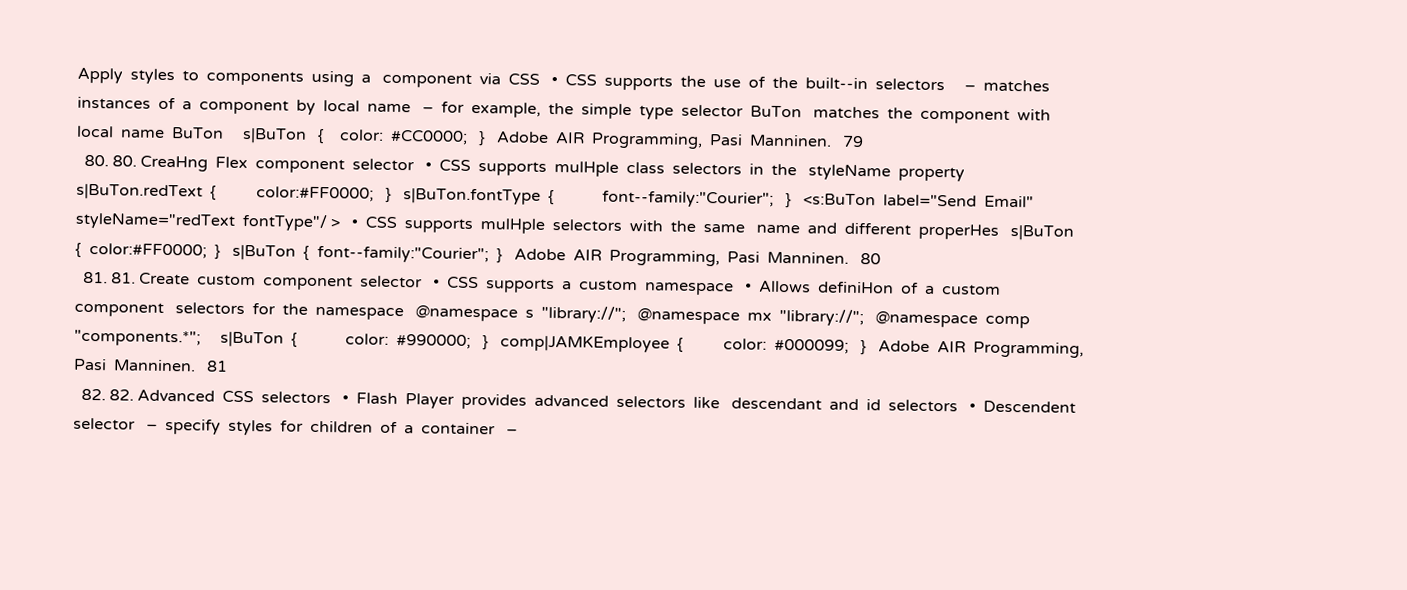Apply  styles  to  components  using  a   component  via  CSS   •  CSS  supports  the  use  of  the  built-‐in  selectors     –  matches  instances  of  a  component  by  local  name   –  for  example,  the  simple  type  selector  BuTon   matches  the  component  with  local  name  BuTon     s|BuTon   {    color:  #CC0000;   }   Adobe  AIR  Programming,  Pasi  Manninen.   79
  80. 80. CreaHng  Flex  component  selector   •  CSS  supports  mulHple  class  selectors  in  the   styleName  property   s|BuTon.redText  {          color:#FF0000;   }   s|BuTon.fontType  {            font-‐family:"Courier";   }   <s:BuTon  label="Send  Email"  styleName="redText  fontType"/ >   •  CSS  supports  mulHple  selectors  with  the  same   name  and  different  properHes   s|BuTon  {  color:#FF0000;  }   s|BuTon  {  font-‐family:"Courier";  }   Adobe  AIR  Programming,  Pasi  Manninen.   80
  81. 81. Create  custom  component  selector   •  CSS  supports  a  custom  namespace   •  Allows  definiHon  of  a  custom  component   selectors  for  the  namespace   @namespace  s  "library://";   @namespace  mx  "library://";   @namespace  comp  "components.*";     s|BuTon  {            color:  #990000;   }   comp|JAMKEmployee  {          color:  #000099;   }   Adobe  AIR  Programming,  Pasi  Manninen.   81
  82. 82. Advanced  CSS  selectors   •  Flash  Player  provides  advanced  selectors  like   descendant  and  id  selectors   •  Descendent  selector   –  specify  styles  for  children  of  a  container   –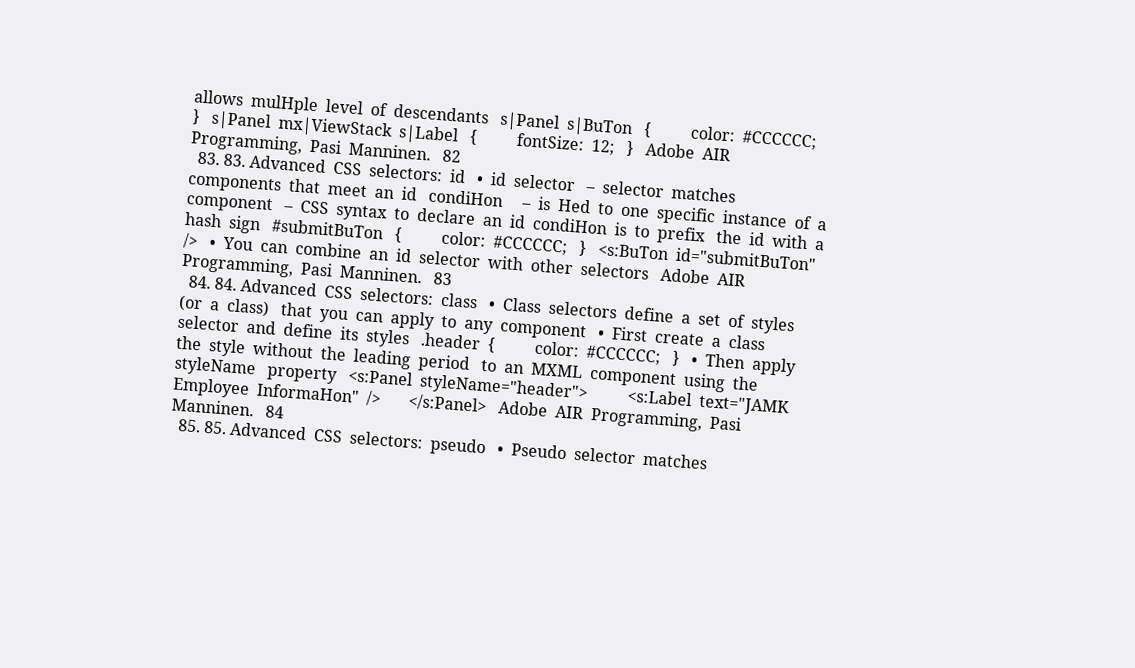allows  mulHple  level  of  descendants   s|Panel  s|BuTon   {          color:  #CCCCCC;   }   s|Panel  mx|ViewStack  s|Label   {          fontSize:  12;   }   Adobe  AIR  Programming,  Pasi  Manninen.   82
  83. 83. Advanced  CSS  selectors:  id   •  id  selector   –  selector  matches  components  that  meet  an  id   condiHon     –  is  Hed  to  one  specific  instance  of  a  component   –  CSS  syntax  to  declare  an  id  condiHon  is  to  prefix   the  id  with  a  hash  sign   #submitBuTon   {          color:  #CCCCCC;   }   <s:BuTon  id="submitBuTon"  />   •  You  can  combine  an  id  selector  with  other  selectors   Adobe  AIR  Programming,  Pasi  Manninen.   83
  84. 84. Advanced  CSS  selectors:  class   •  Class  selectors  define  a  set  of  styles  (or  a  class)   that  you  can  apply  to  any  component   •  First  create  a  class  selector  and  define  its  styles   .header  {          color:  #CCCCCC;   }   •  Then  apply  the  style  without  the  leading  period   to  an  MXML  component  using  the  styleName   property   <s:Panel  styleName="header">          <s:Label  text="JAMK  Employee  InformaHon"  />       </s:Panel>   Adobe  AIR  Programming,  Pasi  Manninen.   84
  85. 85. Advanced  CSS  selectors:  pseudo   •  Pseudo  selector  matches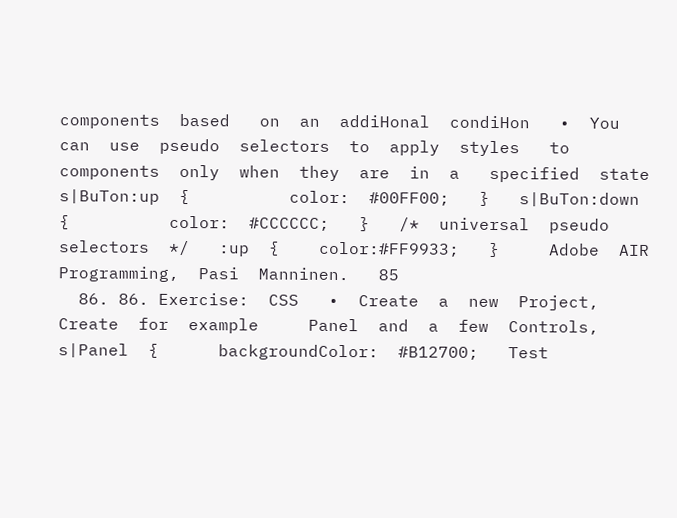components  based   on  an  addiHonal  condiHon   •  You  can  use  pseudo  selectors  to  apply  styles   to  components  only  when  they  are  in  a   specified  state   s|BuTon:up  {          color:  #00FF00;   }   s|BuTon:down  {          color:  #CCCCCC;   }   /*  universal  pseudo  selectors  */   :up  {    color:#FF9933;   }     Adobe  AIR  Programming,  Pasi  Manninen.   85
  86. 86. Exercise:  CSS   •  Create  a  new  Project,  Create  for  example     Panel  and  a  few  Controls,     s|Panel  {      backgroundColor:  #B12700;   Test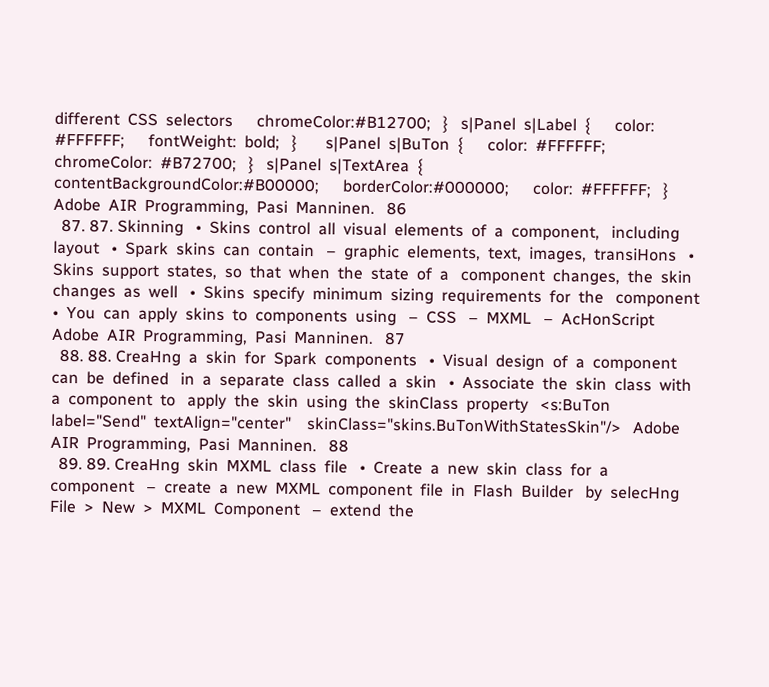different  CSS  selectors      chromeColor:#B12700;   }   s|Panel  s|Label  {      color:  #FFFFFF;      fontWeight:  bold;   }       s|Panel  s|BuTon  {      color:  #FFFFFF;      chromeColor:  #B72700;   }   s|Panel  s|TextArea  {      contentBackgroundColor:#B00000;      borderColor:#000000;      color:  #FFFFFF;   }   Adobe  AIR  Programming,  Pasi  Manninen.   86
  87. 87. Skinning   •  Skins  control  all  visual  elements  of  a  component,   including  layout   •  Spark  skins  can  contain   –  graphic  elements,  text,  images,  transiHons   •  Skins  support  states,  so  that  when  the  state  of  a   component  changes,  the  skin  changes  as  well   •  Skins  specify  minimum  sizing  requirements  for  the   component   •  You  can  apply  skins  to  components  using   –  CSS   –  MXML   –  AcHonScript   Adobe  AIR  Programming,  Pasi  Manninen.   87
  88. 88. CreaHng  a  skin  for  Spark  components   •  Visual  design  of  a  component  can  be  defined   in  a  separate  class  called  a  skin   •  Associate  the  skin  class  with  a  component  to   apply  the  skin  using  the  skinClass  property   <s:BuTon  label="Send"  textAlign="center"    skinClass="skins.BuTonWithStatesSkin"/>   Adobe  AIR  Programming,  Pasi  Manninen.   88
  89. 89. CreaHng  skin  MXML  class  file   •  Create  a  new  skin  class  for  a  component   –  create  a  new  MXML  component  file  in  Flash  Builder   by  selecHng  File  >  New  >  MXML  Component   –  extend  the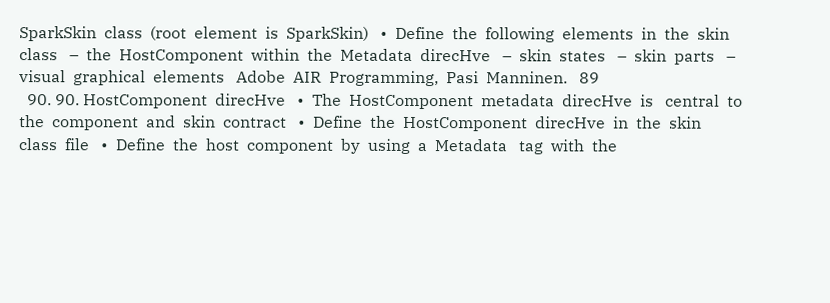SparkSkin  class  (root  element  is  SparkSkin)   •  Define  the  following  elements  in  the  skin  class   –  the  HostComponent  within  the  Metadata  direcHve   –  skin  states   –  skin  parts   –  visual  graphical  elements   Adobe  AIR  Programming,  Pasi  Manninen.   89
  90. 90. HostComponent  direcHve   •  The  HostComponent  metadata  direcHve  is   central  to  the  component  and  skin  contract   •  Define  the  HostComponent  direcHve  in  the  skin   class  file   •  Define  the  host  component  by  using  a  Metadata   tag  with  the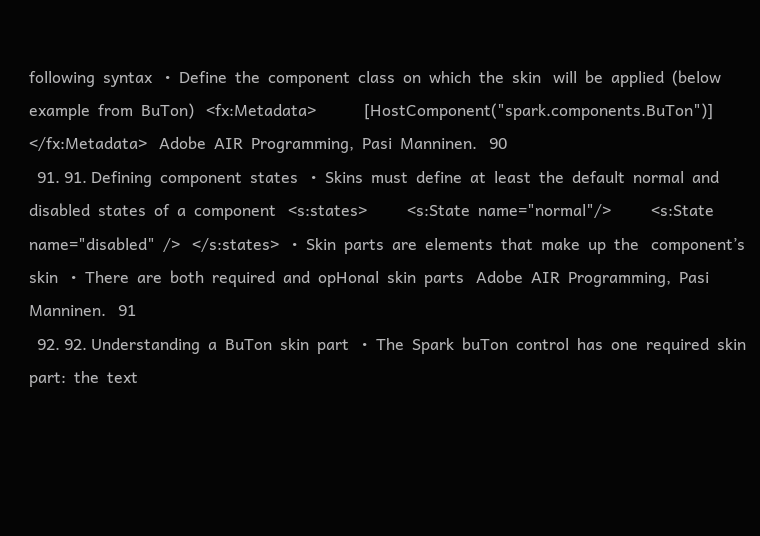following  syntax   •  Define  the  component  class  on  which  the  skin   will  be  applied  (below  example  from  BuTon)   <fx:Metadata>            [HostComponent("spark.components.BuTon")]     </fx:Metadata>   Adobe  AIR  Programming,  Pasi  Manninen.   90
  91. 91. Defining  component  states   •  Skins  must  define  at  least  the  default  normal  and   disabled  states  of  a  component   <s:states>          <s:State  name="normal"/>          <s:State  name="disabled"  />   </s:states>   •  Skin  parts  are  elements  that  make  up  the   component’s  skin   •  There  are  both  required  and  opHonal  skin  parts   Adobe  AIR  Programming,  Pasi  Manninen.   91
  92. 92. Understanding  a  BuTon  skin  part   •  The  Spark  buTon  control  has  one  required  skin   part:  the  text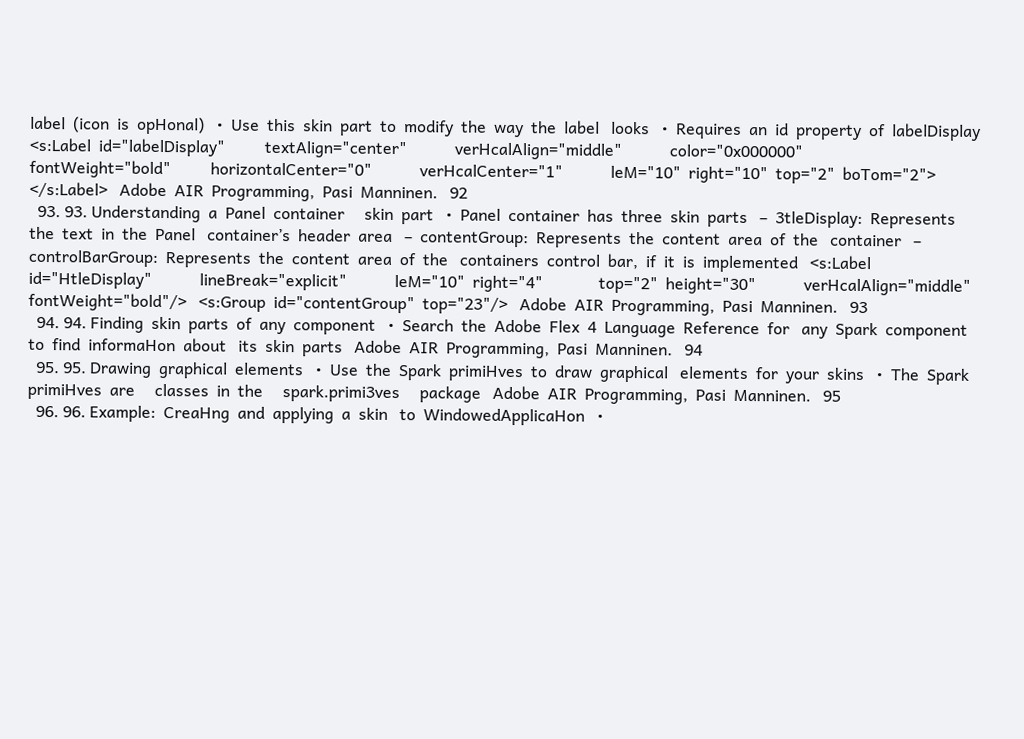label  (icon  is  opHonal)   •  Use  this  skin  part  to  modify  the  way  the  label   looks   •  Requires  an  id  property  of  labelDisplay   <s:Label  id="labelDisplay"          textAlign="center"            verHcalAlign="middle"            color="0x000000"          fontWeight="bold"          horizontalCenter="0"            verHcalCenter="1"            leM="10"  right="10"  top="2"  boTom="2">     </s:Label>   Adobe  AIR  Programming,  Pasi  Manninen.   92
  93. 93. Understanding  a  Panel  container     skin  part   •  Panel  container  has  three  skin  parts   –  3tleDisplay:  Represents  the  text  in  the  Panel   container’s  header  area   –  contentGroup:  Represents  the  content  area  of  the   container   –  controlBarGroup:  Represents  the  content  area  of  the   containers  control  bar,  if  it  is  implemented   <s:Label  id="HtleDisplay"            lineBreak="explicit"            leM="10"  right="4"              top="2"  height="30"            verHcalAlign="middle"              fontWeight="bold"/>   <s:Group  id="contentGroup"  top="23"/>   Adobe  AIR  Programming,  Pasi  Manninen.   93
  94. 94. Finding  skin  parts  of  any  component   •  Search  the  Adobe  Flex  4  Language  Reference  for   any  Spark  component  to  find  informaHon  about   its  skin  parts   Adobe  AIR  Programming,  Pasi  Manninen.   94
  95. 95. Drawing  graphical  elements   •  Use  the  Spark  primiHves  to  draw  graphical   elements  for  your  skins   •  The  Spark  primiHves  are     classes  in  the     spark.primi3ves     package   Adobe  AIR  Programming,  Pasi  Manninen.   95
  96. 96. Example:  CreaHng  and  applying  a  skin   to  WindowedApplicaHon   •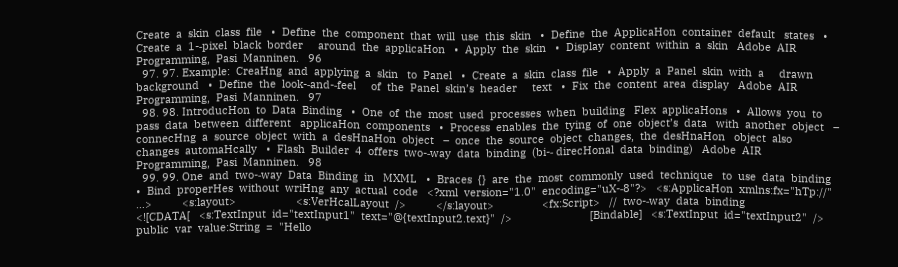Create  a  skin  class  file   •  Define  the  component  that  will  use  this  skin   •  Define  the  ApplicaHon  container  default   states   •  Create  a  1-‐pixel  black  border     around  the  applicaHon   •  Apply  the  skin   •  Display  content  within  a  skin   Adobe  AIR  Programming,  Pasi  Manninen.   96
  97. 97. Example:  CreaHng  and  applying  a  skin   to  Panel   •  Create  a  skin  class  file   •  Apply  a  Panel  skin  with  a     drawn  background   •  Define  the  look-‐and-‐feel     of  the  Panel  skin’s  header     text   •  Fix  the  content  area  display   Adobe  AIR  Programming,  Pasi  Manninen.   97
  98. 98. IntroducHon  to  Data  Binding   •  One  of  the  most  used  processes  when  building   Flex  applicaHons   •  Allows  you  to  pass  data  between  different   applicaHon  components   •  Process  enables  the  tying  of  one  object’s  data   with  another  object   –  connecHng  a  source  object  with  a  desHnaHon  object   –  once  the  source  object  changes,  the  desHnaHon   object  also  changes  automaHcally   •  Flash  Builder  4  offers  two-‐way  data  binding  (bi-‐ direcHonal  data  binding)   Adobe  AIR  Programming,  Pasi  Manninen.   98
  99. 99. One  and  two-‐way  Data  Binding  in   MXML   •  Braces  {}  are  the  most  commonly  used  technique   to  use  data  binding   •  Bind  properHes  without  wriHng  any  actual  code   <?xml  version="1.0"  encoding="uX-‐8"?>   <s:ApplicaHon  xmlns:fx="hTp://"  …>          <s:layout>                    <s:VerHcalLayout  />          </s:layout>                <fx:Script>   //  two-‐way  data  binding                  <![CDATA[   <s:TextInput  id="textInput1"  text="@{textInput2.text}"  />                          [Bindable]   <s:TextInput  id="textInput2"  />                          public  var  value:String  =  "Hello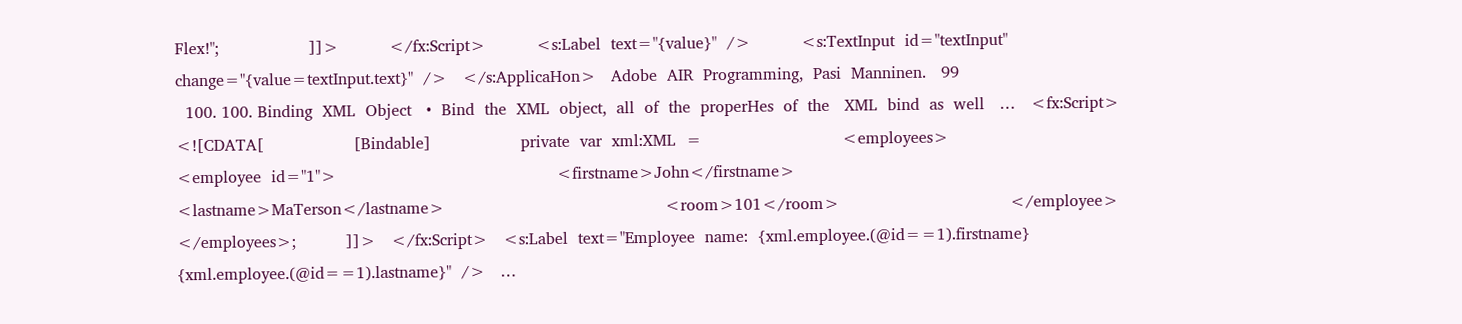Flex!";                  ]]>          </fx:Script>          <s:Label  text="{value}"  />          <s:TextInput  id="textInput"  change="{value=textInput.text}"  />   </s:ApplicaHon>   Adobe  AIR  Programming,  Pasi  Manninen.   99
  100. 100. Binding  XML  Object   •  Bind  the  XML  object,  all  of  the  properHes  of  the   XML  bind  as  well   …   <fx:Script>          <![CDATA[                  [Bindable]                  private  var  xml:XML  =                            <employees>                                  <employee  id="1">                                            <firstname>John</firstname>                                            <lastname>MaTerson</lastname>                                            <room>101</room>                                  </employee>                          </employees>;          ]]>   </fx:Script>   <s:Label  text="Employee  name:  {xml.employee.(@id==1).firstname}  {xml.employee.(@id==1).lastname}"  />   …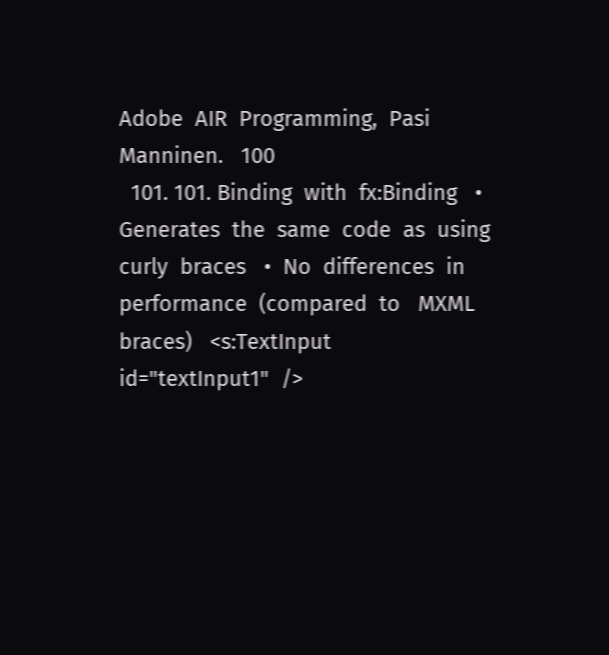Adobe  AIR  Programming,  Pasi  Manninen.   100
  101. 101. Binding  with  fx:Binding   •  Generates  the  same  code  as  using  curly  braces   •  No  differences  in  performance  (compared  to   MXML  braces)   <s:TextInput  id="textInput1"  />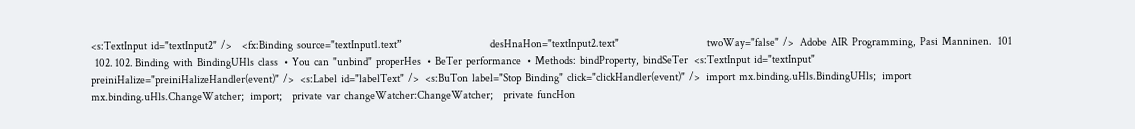<s:TextInput  id="textInput2"  />     <fx:Binding  source="textInput1.text”                                            desHnaHon="textInput2.text"                                            twoWay="false"  />   Adobe  AIR  Programming,  Pasi  Manninen.   101
  102. 102. Binding  with  BindingUHls  class   •  You  can  "unbind"  properHes   •  BeTer  performance   •  Methods:  bindProperty,  bindSeTer   <s:TextInput  id="textInput"                                                    preiniHalize="preiniHalizeHandler(event)"  />   <s:Label  id="labelText"  />   <s:BuTon  label="Stop  Binding"  click="clickHandler(event)"  />   import  mx.binding.uHls.BindingUHls;   import  mx.binding.uHls.ChangeWatcher;   import;     private  var  changeWatcher:ChangeWatcher;     private  funcHon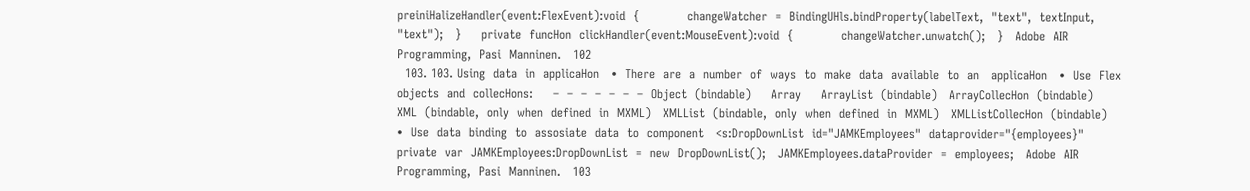preiniHalizeHandler(event:FlexEvent):void  {            changeWatcher  =  BindingUHls.bindProperty(labelText,  "text",  textInput,  "text");   }     private  funcHon  clickHandler(event:MouseEvent):void  {            changeWatcher.unwatch();   }   Adobe  AIR  Programming,  Pasi  Manninen.   102
  103. 103. Using  data  in  applicaHon   •  There  are  a  number  of  ways  to  make  data  available  to  an   applicaHon   •  Use  Flex  objects  and  collecHons:     –  –  –  –  –  –  –  Object  (bindable)     Array     ArrayList  (bindable)   ArrayCollecHon  (bindable)   XML  (bindable,  only  when  defined  in  MXML)   XMLList  (bindable,  only  when  defined  in  MXML)   XMLListCollecHon  (bindable)   •  Use  data  binding  to  assosiate  data  to  component   <s:DropDownList  id="JAMKEmployees"  dataprovider="{employees}"   private  var  JAMKEmployees:DropDownList  =  new  DropDownList();   JAMKEmployees.dataProvider  =  employees;   Adobe  AIR  Programming,  Pasi  Manninen.   103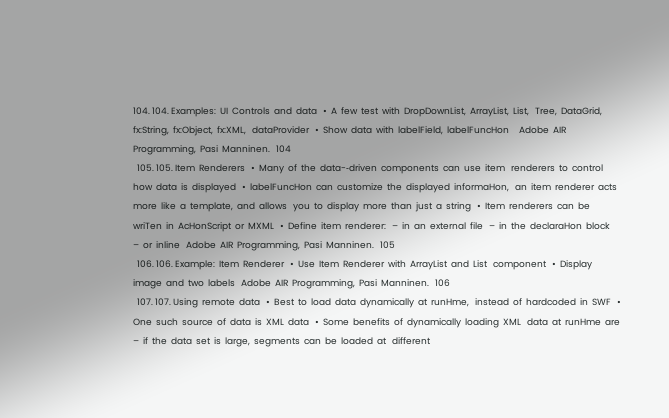104. 104. Examples:  UI  Controls  and  data   •  A  few  test  with  DropDownList,  ArrayList,  List,   Tree,  DataGrid,  fx:String,  fx:Object,  fx:XML,   dataProvider   •  Show  data  with  labelField,  labelFuncHon     Adobe  AIR  Programming,  Pasi  Manninen.   104
  105. 105. Item  Renderers   •  Many  of  the  data-‐driven  components  can  use  item   renderers  to  control  how  data  is  displayed   •  labelFuncHon  can  customize  the  displayed  informaHon,   an  item  renderer  acts  more  like  a  template,  and  allows   you  to  display  more  than  just  a  string   •  Item  renderers  can  be  wriTen  in  AcHonScript  or  MXML   •  Define  item  renderer:   –  in  an  external  file   –  in  the  declaraHon  block   –  or  inline   Adobe  AIR  Programming,  Pasi  Manninen.   105
  106. 106. Example:  Item  Renderer   •  Use  Item  Renderer  with  ArrayList  and  List   component   •  Display  image  and  two  labels   Adobe  AIR  Programming,  Pasi  Manninen.   106
  107. 107. Using  remote  data   •  Best  to  load  data  dynamically  at  runHme,   instead  of  hardcoded  in  SWF   •  One  such  source  of  data  is  XML  data   •  Some  benefits  of  dynamically  loading  XML   data  at  runHme  are   –  if  the  data  set  is  large,  segments  can  be  loaded  at   different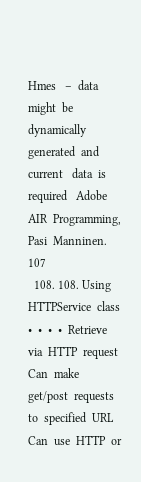Hmes   –  data  might  be  dynamically  generated  and  current   data  is  required   Adobe  AIR  Programming,  Pasi  Manninen.   107
  108. 108. Using  HTTPService  class   •  •  •  •  Retrieve  via  HTTP  request   Can  make  get/post  requests  to  specified  URL   Can  use  HTTP  or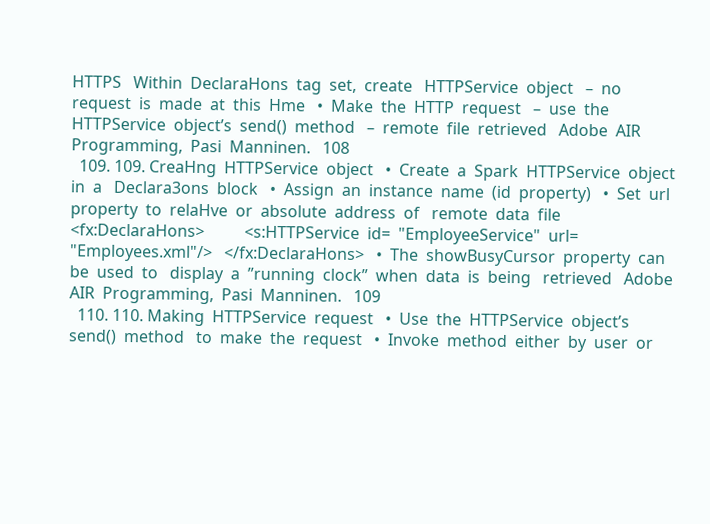HTTPS   Within  DeclaraHons  tag  set,  create   HTTPService  object   –  no  request  is  made  at  this  Hme   •  Make  the  HTTP  request   –  use  the  HTTPService  object’s  send()  method   –  remote  file  retrieved   Adobe  AIR  Programming,  Pasi  Manninen.   108
  109. 109. CreaHng  HTTPService  object   •  Create  a  Spark  HTTPService  object  in  a   Declara3ons  block   •  Assign  an  instance  name  (id  property)   •  Set  url  property  to  relaHve  or  absolute  address  of   remote  data  file   <fx:DeclaraHons>          <s:HTTPService  id=  "EmployeeService"  url=  "Employees.xml"/>   </fx:DeclaraHons>   •  The  showBusyCursor  property  can  be  used  to   display  a  ”running  clock”  when  data  is  being   retrieved   Adobe  AIR  Programming,  Pasi  Manninen.   109
  110. 110. Making  HTTPService  request   •  Use  the  HTTPService  object’s  send()  method   to  make  the  request   •  Invoke  method  either  by  user  or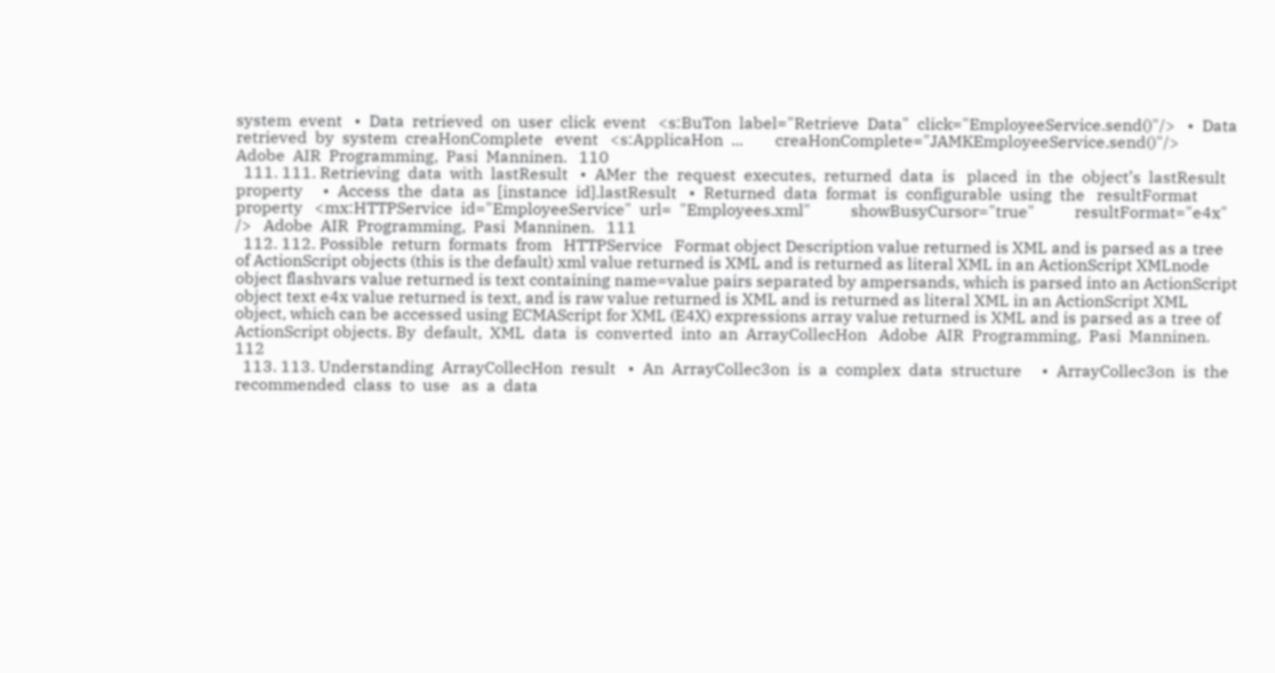system  event   •  Data  retrieved  on  user  click  event   <s:BuTon  label="Retrieve  Data"  click="EmployeeService.send()"/>   •  Data  retrieved  by  system  creaHonComplete   event   <s:ApplicaHon  ...        creaHonComplete="JAMKEmployeeService.send()"/>   Adobe  AIR  Programming,  Pasi  Manninen.   110
  111. 111. Retrieving  data  with  lastResult   •  AMer  the  request  executes,  returned  data  is   placed  in  the  object’s  lastResult  property     •  Access  the  data  as  [instance  id].lastResult   •  Returned  data  format  is  configurable  using  the   resultFormat  property   <mx:HTTPService  id="EmployeeService"  url=  "Employees.xml"          showBusyCursor="true"          resultFormat="e4x"  />   Adobe  AIR  Programming,  Pasi  Manninen.   111
  112. 112. Possible  return  formats  from   HTTPService   Format object Description value returned is XML and is parsed as a tree of ActionScript objects (this is the default) xml value returned is XML and is returned as literal XML in an ActionScript XMLnode object flashvars value returned is text containing name=value pairs separated by ampersands, which is parsed into an ActionScript object text e4x value returned is text, and is raw value returned is XML and is returned as literal XML in an ActionScript XML object, which can be accessed using ECMAScript for XML (E4X) expressions array value returned is XML and is parsed as a tree of ActionScript objects. By  default,  XML  data  is  converted  into  an  ArrayCollecHon   Adobe  AIR  Programming,  Pasi  Manninen.   112
  113. 113. Understanding  ArrayCollecHon  result   •  An  ArrayCollec3on  is  a  complex  data  structure     •  ArrayCollec3on  is  the  recommended  class  to  use   as  a  data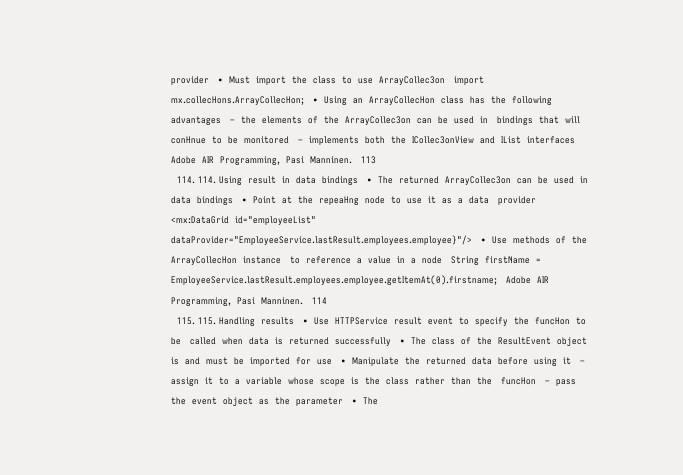provider   •  Must  import  the  class  to  use  ArrayCollec3on   import  mx.collecHons.ArrayCollecHon;   •  Using  an  ArrayCollecHon  class  has  the  following   advantages   –  the  elements  of  the  ArrayCollec3on  can  be  used  in   bindings  that  will  conHnue  to  be  monitored   –  implements  both  the  ICollec3onView  and  IList  interfaces   Adobe  AIR  Programming,  Pasi  Manninen.   113
  114. 114. Using  result  in  data  bindings   •  The  returned  ArrayCollec3on  can  be  used  in   data  bindings   •  Point  at  the  repeaHng  node  to  use  it  as  a  data   provider   <mx:DataGrid  id="employeeList"              dataProvider="EmployeeService.lastResult.employees.employee}"/>   •  Use  methods  of  the  ArrayCollecHon  instance   to  reference  a  value  in  a  node   String  firstName  =  EmployeeService.lastResult.employees.employee.getItemAt(0).firstname;   Adobe  AIR  Programming,  Pasi  Manninen.   114
  115. 115. Handling  results   •  Use  HTTPService  result  event  to  specify  the  funcHon  to  be   called  when  data  is  returned  successfully   •  The  class  of  the  ResultEvent  object  is  and  must  be  imported  for  use   •  Manipulate  the  returned  data  before  using  it   –  assign  it  to  a  variable  whose  scope  is  the  class  rather  than  the   funcHon   –  pass  the  event  object  as  the  parameter   •  The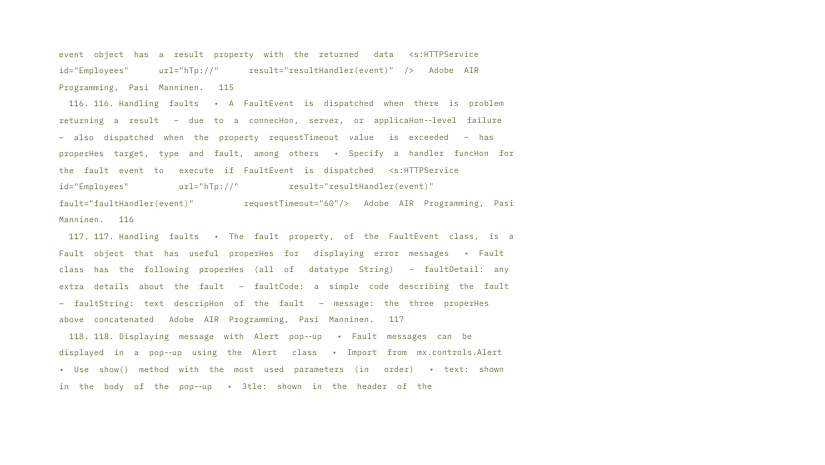event  object  has  a  result  property  with  the  returned   data   <s:HTTPService  id="Employees"      url="hTp://"      result="resultHandler(event)"  />   Adobe  AIR  Programming,  Pasi  Manninen.   115
  116. 116. Handling  faults   •  A  FaultEvent  is  dispatched  when  there  is  problem   returning  a  result   –  due  to  a  connecHon,  server,  or  applicaHon-‐level  failure   –  also  dispatched  when  the  property  requestTimeout  value   is  exceeded   –  has  properHes  target,  type  and  fault,  among  others   •  Specify  a  handler  funcHon  for  the  fault  event  to   execute  if  FaultEvent  is  dispatched   <s:HTTPService  id="Employees"          url="hTp://"          result="resultHandler(event)"          fault="faultHandler(event)"          requestTimeout="60"/>   Adobe  AIR  Programming,  Pasi  Manninen.   116
  117. 117. Handling  faults   •  The  fault  property,  of  the  FaultEvent  class,  is  a   Fault  object  that  has  useful  properHes  for   displaying  error  messages   •  Fault  class  has  the  following  properHes  (all  of   datatype  String)   –  faultDetail:  any  extra  details  about  the  fault   –  faultCode:  a  simple  code  describing  the  fault   –  faultString:  text  descripHon  of  the  fault   –  message:  the  three  properHes  above  concatenated   Adobe  AIR  Programming,  Pasi  Manninen.   117
  118. 118. Displaying  message  with  Alert  pop-‐up   •  Fault  messages  can  be  displayed  in  a  pop-‐up  using  the  Alert   class   •  Import  from  mx.controls.Alert   •  Use  show()  method  with  the  most  used  parameters  (in   order)   •  text:  shown  in  the  body  of  the  pop-‐up   •  3tle:  shown  in  the  header  of  the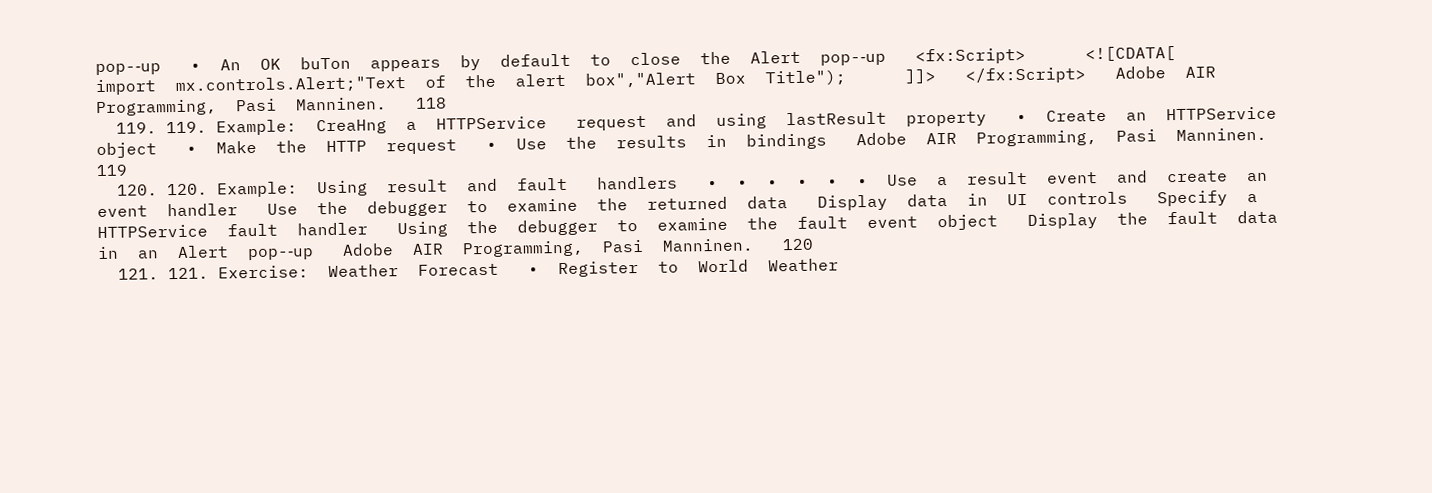pop-‐up   •  An  OK  buTon  appears  by  default  to  close  the  Alert  pop-‐up   <fx:Script>      <![CDATA[        import  mx.controls.Alert;"Text  of  the  alert  box","Alert  Box  Title");      ]]>   </fx:Script>   Adobe  AIR  Programming,  Pasi  Manninen.   118
  119. 119. Example:  CreaHng  a  HTTPService   request  and  using  lastResult  property   •  Create  an  HTTPService  object   •  Make  the  HTTP  request   •  Use  the  results  in  bindings   Adobe  AIR  Programming,  Pasi  Manninen.   119
  120. 120. Example:  Using  result  and  fault   handlers   •  •  •  •  •  •  Use  a  result  event  and  create  an  event  handler   Use  the  debugger  to  examine  the  returned  data   Display  data  in  UI  controls   Specify  a  HTTPService  fault  handler   Using  the  debugger  to  examine  the  fault  event  object   Display  the  fault  data  in  an  Alert  pop-‐up   Adobe  AIR  Programming,  Pasi  Manninen.   120
  121. 121. Exercise:  Weather  Forecast   •  Register  to  World  Weather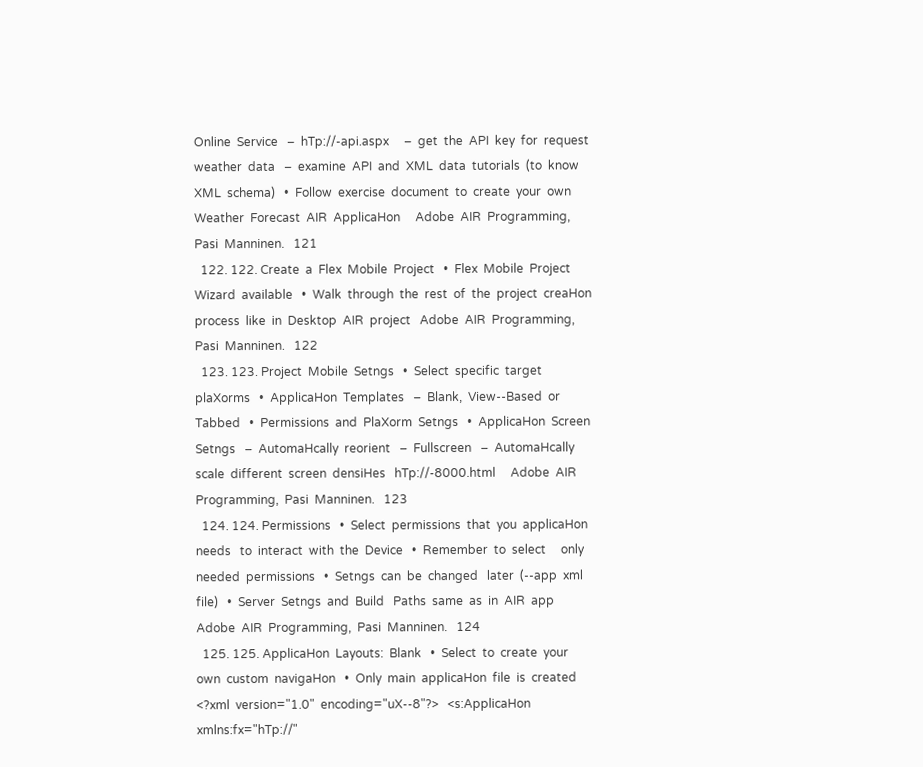Online  Service   –  hTp://‐api.aspx     –  get  the  API  key  for  request  weather  data   –  examine  API  and  XML  data  tutorials  (to  know  XML  schema)   •  Follow  exercise  document  to  create  your  own   Weather  Forecast  AIR  ApplicaHon     Adobe  AIR  Programming,  Pasi  Manninen.   121
  122. 122. Create  a  Flex  Mobile  Project   •  Flex  Mobile  Project  Wizard  available   •  Walk  through  the  rest  of  the  project  creaHon   process  like  in  Desktop  AIR  project   Adobe  AIR  Programming,  Pasi  Manninen.   122
  123. 123. Project  Mobile  Setngs   •  Select  specific  target  plaXorms   •  ApplicaHon  Templates   –  Blank,  View-‐Based  or  Tabbed   •  Permissions  and  PlaXorm  Setngs   •  ApplicaHon  Screen  Setngs   –  AutomaHcally  reorient   –  Fullscreen   –  AutomaHcally  scale  different  screen  densiHes   hTp://‐8000.html     Adobe  AIR  Programming,  Pasi  Manninen.   123
  124. 124. Permissions   •  Select  permissions  that  you  applicaHon  needs   to  interact  with  the  Device   •  Remember  to  select     only  needed  permissions   •  Setngs  can  be  changed   later  (-‐app  xml  file)   •  Server  Setngs  and  Build   Paths  same  as  in  AIR  app   Adobe  AIR  Programming,  Pasi  Manninen.   124
  125. 125. ApplicaHon  Layouts:  Blank   •  Select  to  create  your  own  custom  navigaHon   •  Only  main  applicaHon  file  is  created   <?xml  version="1.0"  encoding="uX-‐8"?>   <s:ApplicaHon  xmlns:fx="hTp://"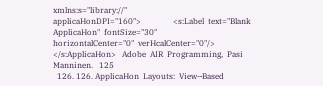xmlns:s="library://"                                                          applicaHonDPI="160">                <s:Label  text="Blank  ApplicaHon"  fontSize="30"                                                horizontalCenter="0"  verHcalCenter="0"/>   </s:ApplicaHon>   Adobe  AIR  Programming,  Pasi  Manninen.   125
  126. 126. ApplicaHon  Layouts:  View-‐Based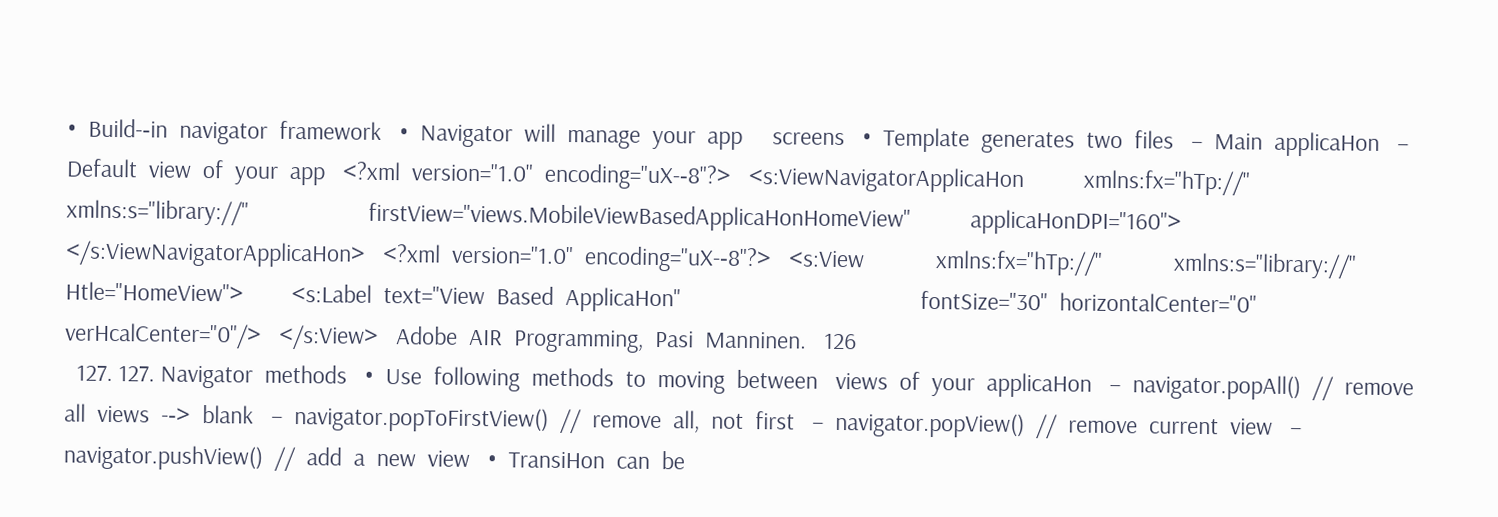•  Build-‐in  navigator  framework   •  Navigator  will  manage  your  app     screens   •  Template  generates  two  files   –  Main  applicaHon   –  Default  view  of  your  app   <?xml  version="1.0"  encoding="uX-‐8"?>   <s:ViewNavigatorApplicaHon          xmlns:fx="hTp://"          xmlns:s="library://"                    firstView="views.MobileViewBasedApplicaHonHomeView"          applicaHonDPI="160">   </s:ViewNavigatorApplicaHon>   <?xml  version="1.0"  encoding="uX-‐8"?>   <s:View            xmlns:fx="hTp://"            xmlns:s="library://"            Htle="HomeView">        <s:Label  text="View  Based  ApplicaHon"                                        fontSize="30"  horizontalCenter="0"                                        verHcalCenter="0"/>   </s:View>   Adobe  AIR  Programming,  Pasi  Manninen.   126
  127. 127. Navigator  methods   •  Use  following  methods  to  moving  between   views  of  your  applicaHon   –  navigator.popAll()  //  remove  all  views  -‐>  blank   –  navigator.popToFirstView()  //  remove  all,  not  first   –  navigator.popView()  //  remove  current  view   –  navigator.pushView()  //  add  a  new  view   •  TransiHon  can  be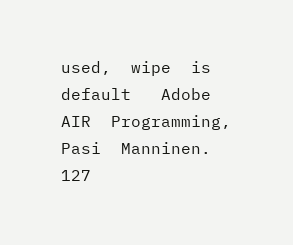used,  wipe  is  default   Adobe  AIR  Programming,  Pasi  Manninen.   127